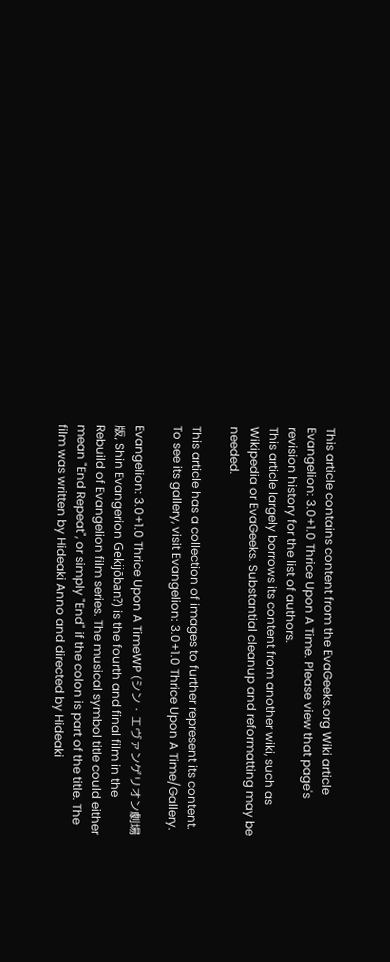This article contains content from the EvaGeeks.org Wiki article Evangelion: 3.0+1.0 Thrice Upon A Time. Please view that page's revision history for the list of authors.
This article largely borrows its content from another wiki, such as Wikipedia or EvaGeeks. Substantial cleanup and reformatting may be needed.

This article has a collection of images to further represent its content. To see its gallery, visit Evangelion: 3.0+1.0 Thrice Upon A Time/Gallery.

Evangelion: 3.0+1.0 Thrice Upon A TimeWP (シン・エヴァンゲリオン劇場版, Shin Evangerion Gekijōban?) is the fourth and final film in the Rebuild of Evangelion film series. The musical symbol title could either mean "End Repeat", or simply "End" if the colon is part of the title. The film was written by Hideaki Anno and directed by Hideaki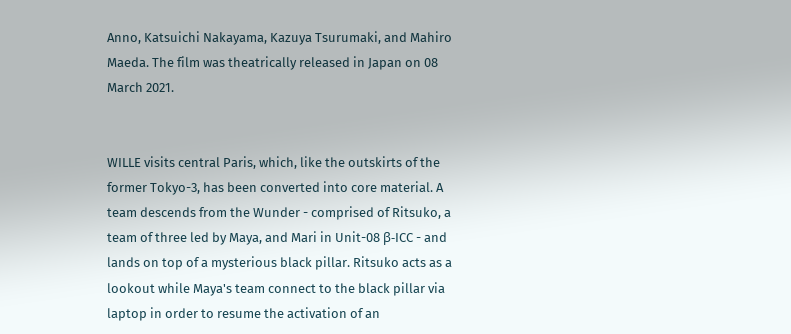Anno, Katsuichi Nakayama, Kazuya Tsurumaki, and Mahiro Maeda. The film was theatrically released in Japan on 08 March 2021.


WILLE visits central Paris, which, like the outskirts of the former Tokyo-3, has been converted into core material. A team descends from the Wunder - comprised of Ritsuko, a team of three led by Maya, and Mari in Unit-08 β-ICC - and lands on top of a mysterious black pillar. Ritsuko acts as a lookout while Maya's team connect to the black pillar via laptop in order to resume the activation of an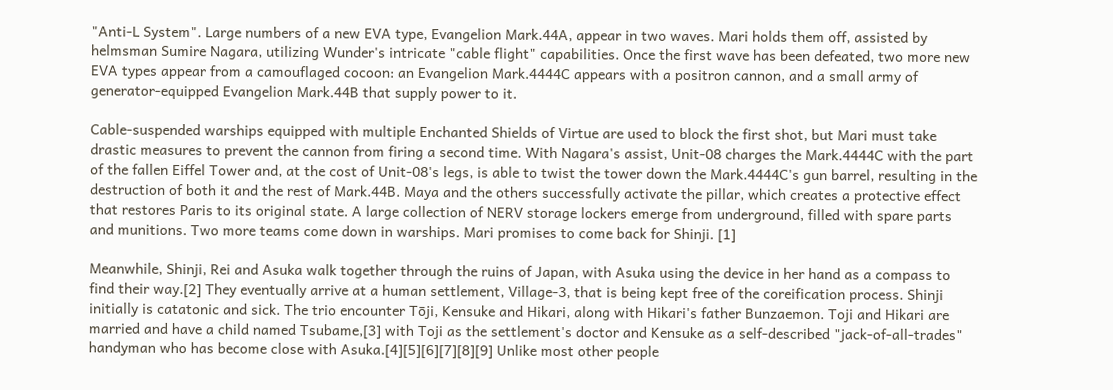"Anti-L System". Large numbers of a new EVA type, Evangelion Mark.44A, appear in two waves. Mari holds them off, assisted by helmsman Sumire Nagara, utilizing Wunder's intricate "cable flight" capabilities. Once the first wave has been defeated, two more new EVA types appear from a camouflaged cocoon: an Evangelion Mark.4444C appears with a positron cannon, and a small army of generator-equipped Evangelion Mark.44B that supply power to it.

Cable-suspended warships equipped with multiple Enchanted Shields of Virtue are used to block the first shot, but Mari must take drastic measures to prevent the cannon from firing a second time. With Nagara's assist, Unit-08 charges the Mark.4444C with the part of the fallen Eiffel Tower and, at the cost of Unit-08's legs, is able to twist the tower down the Mark.4444C's gun barrel, resulting in the destruction of both it and the rest of Mark.44B. Maya and the others successfully activate the pillar, which creates a protective effect that restores Paris to its original state. A large collection of NERV storage lockers emerge from underground, filled with spare parts and munitions. Two more teams come down in warships. Mari promises to come back for Shinji. [1]

Meanwhile, Shinji, Rei and Asuka walk together through the ruins of Japan, with Asuka using the device in her hand as a compass to find their way.[2] They eventually arrive at a human settlement, Village-3, that is being kept free of the coreification process. Shinji initially is catatonic and sick. The trio encounter Tōji, Kensuke and Hikari, along with Hikari's father Bunzaemon. Toji and Hikari are married and have a child named Tsubame,[3] with Toji as the settlement's doctor and Kensuke as a self-described "jack-of-all-trades" handyman who has become close with Asuka.[4][5][6][7][8][9] Unlike most other people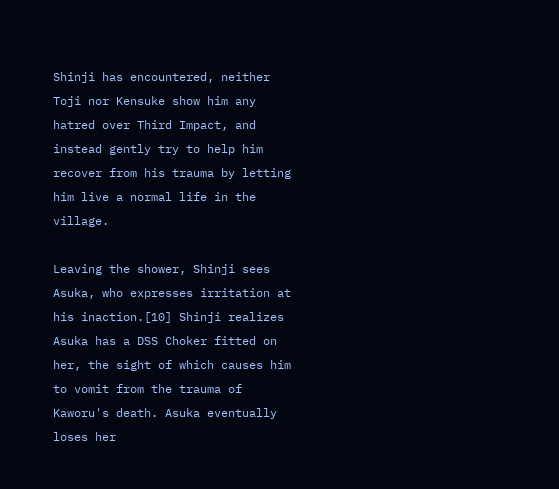Shinji has encountered, neither Toji nor Kensuke show him any hatred over Third Impact, and instead gently try to help him recover from his trauma by letting him live a normal life in the village.

Leaving the shower, Shinji sees Asuka, who expresses irritation at his inaction.[10] Shinji realizes Asuka has a DSS Choker fitted on her, the sight of which causes him to vomit from the trauma of Kaworu's death. Asuka eventually loses her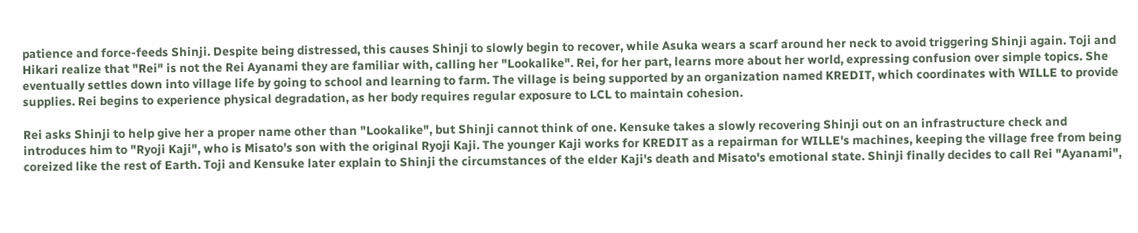patience and force-feeds Shinji. Despite being distressed, this causes Shinji to slowly begin to recover, while Asuka wears a scarf around her neck to avoid triggering Shinji again. Toji and Hikari realize that "Rei" is not the Rei Ayanami they are familiar with, calling her "Lookalike". Rei, for her part, learns more about her world, expressing confusion over simple topics. She eventually settles down into village life by going to school and learning to farm. The village is being supported by an organization named KREDIT, which coordinates with WILLE to provide supplies. Rei begins to experience physical degradation, as her body requires regular exposure to LCL to maintain cohesion.

Rei asks Shinji to help give her a proper name other than "Lookalike", but Shinji cannot think of one. Kensuke takes a slowly recovering Shinji out on an infrastructure check and introduces him to "Ryoji Kaji", who is Misato's son with the original Ryoji Kaji. The younger Kaji works for KREDIT as a repairman for WILLE's machines, keeping the village free from being coreized like the rest of Earth. Toji and Kensuke later explain to Shinji the circumstances of the elder Kaji's death and Misato's emotional state. Shinji finally decides to call Rei "Ayanami",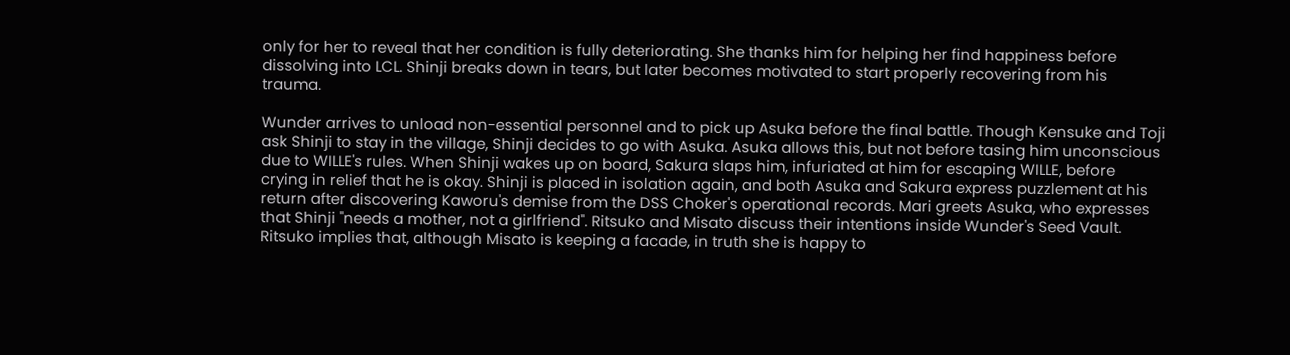only for her to reveal that her condition is fully deteriorating. She thanks him for helping her find happiness before dissolving into LCL. Shinji breaks down in tears, but later becomes motivated to start properly recovering from his trauma.

Wunder arrives to unload non-essential personnel and to pick up Asuka before the final battle. Though Kensuke and Toji ask Shinji to stay in the village, Shinji decides to go with Asuka. Asuka allows this, but not before tasing him unconscious due to WILLE's rules. When Shinji wakes up on board, Sakura slaps him, infuriated at him for escaping WILLE, before crying in relief that he is okay. Shinji is placed in isolation again, and both Asuka and Sakura express puzzlement at his return after discovering Kaworu's demise from the DSS Choker's operational records. Mari greets Asuka, who expresses that Shinji "needs a mother, not a girlfriend". Ritsuko and Misato discuss their intentions inside Wunder's Seed Vault. Ritsuko implies that, although Misato is keeping a facade, in truth she is happy to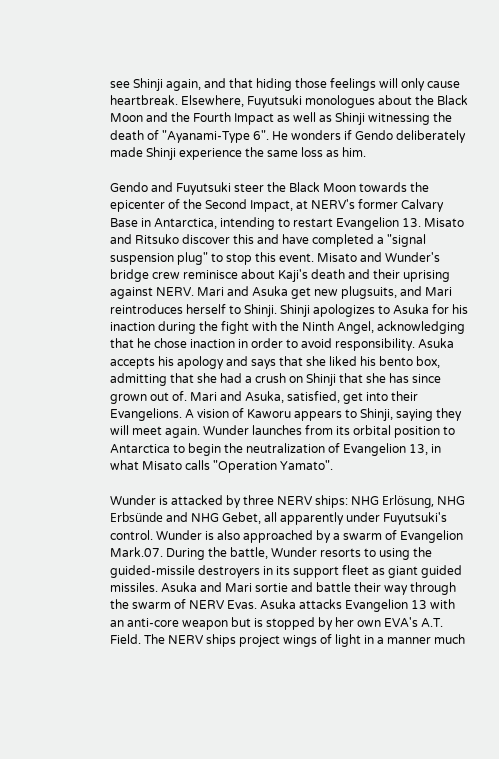see Shinji again, and that hiding those feelings will only cause heartbreak. Elsewhere, Fuyutsuki monologues about the Black Moon and the Fourth Impact as well as Shinji witnessing the death of "Ayanami-Type 6". He wonders if Gendo deliberately made Shinji experience the same loss as him.

Gendo and Fuyutsuki steer the Black Moon towards the epicenter of the Second Impact, at NERV's former Calvary Base in Antarctica, intending to restart Evangelion 13. Misato and Ritsuko discover this and have completed a "signal suspension plug" to stop this event. Misato and Wunder's bridge crew reminisce about Kaji's death and their uprising against NERV. Mari and Asuka get new plugsuits, and Mari reintroduces herself to Shinji. Shinji apologizes to Asuka for his inaction during the fight with the Ninth Angel, acknowledging that he chose inaction in order to avoid responsibility. Asuka accepts his apology and says that she liked his bento box, admitting that she had a crush on Shinji that she has since grown out of. Mari and Asuka, satisfied, get into their Evangelions. A vision of Kaworu appears to Shinji, saying they will meet again. Wunder launches from its orbital position to Antarctica to begin the neutralization of Evangelion 13, in what Misato calls "Operation Yamato".

Wunder is attacked by three NERV ships: NHG Erlösung, NHG Erbsünde and NHG Gebet, all apparently under Fuyutsuki's control. Wunder is also approached by a swarm of Evangelion Mark.07. During the battle, Wunder resorts to using the guided-missile destroyers in its support fleet as giant guided missiles. Asuka and Mari sortie and battle their way through the swarm of NERV Evas. Asuka attacks Evangelion 13 with an anti-core weapon but is stopped by her own EVA's A.T. Field. The NERV ships project wings of light in a manner much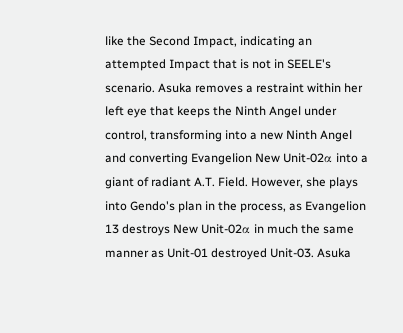like the Second Impact, indicating an attempted Impact that is not in SEELE's scenario. Asuka removes a restraint within her left eye that keeps the Ninth Angel under control, transforming into a new Ninth Angel and converting Evangelion New Unit-02α into a giant of radiant A.T. Field. However, she plays into Gendo's plan in the process, as Evangelion 13 destroys New Unit-02α in much the same manner as Unit-01 destroyed Unit-03. Asuka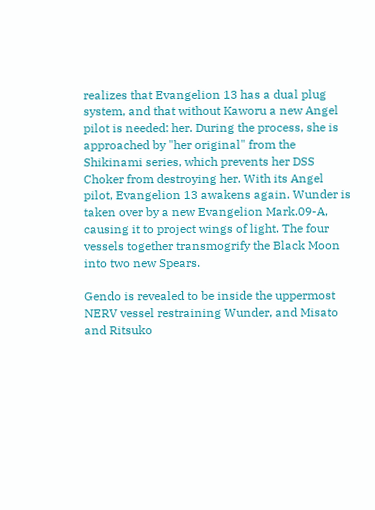realizes that Evangelion 13 has a dual plug system, and that without Kaworu a new Angel pilot is needed: her. During the process, she is approached by "her original" from the Shikinami series, which prevents her DSS Choker from destroying her. With its Angel pilot, Evangelion 13 awakens again. Wunder is taken over by a new Evangelion Mark.09-A, causing it to project wings of light. The four vessels together transmogrify the Black Moon into two new Spears.

Gendo is revealed to be inside the uppermost NERV vessel restraining Wunder, and Misato and Ritsuko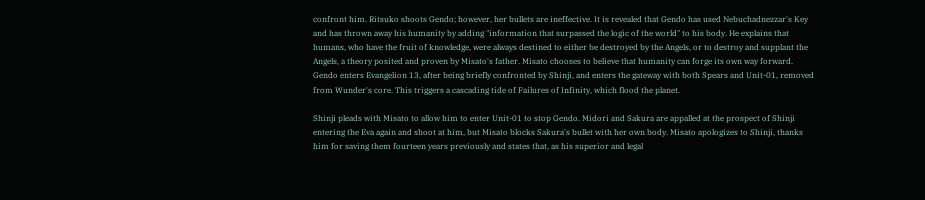confront him. Ritsuko shoots Gendo; however, her bullets are ineffective. It is revealed that Gendo has used Nebuchadnezzar's Key and has thrown away his humanity by adding "information that surpassed the logic of the world" to his body. He explains that humans, who have the fruit of knowledge, were always destined to either be destroyed by the Angels, or to destroy and supplant the Angels, a theory posited and proven by Misato's father. Misato chooses to believe that humanity can forge its own way forward. Gendo enters Evangelion 13, after being briefly confronted by Shinji, and enters the gateway with both Spears and Unit-01, removed from Wunder's core. This triggers a cascading tide of Failures of Infinity, which flood the planet.

Shinji pleads with Misato to allow him to enter Unit-01 to stop Gendo. Midori and Sakura are appalled at the prospect of Shinji entering the Eva again and shoot at him, but Misato blocks Sakura's bullet with her own body. Misato apologizes to Shinji, thanks him for saving them fourteen years previously and states that, as his superior and legal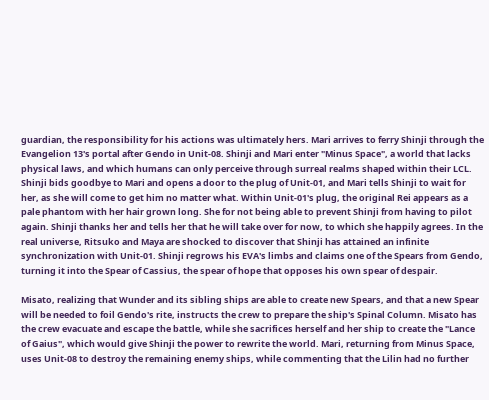guardian, the responsibility for his actions was ultimately hers. Mari arrives to ferry Shinji through the Evangelion 13's portal after Gendo in Unit-08. Shinji and Mari enter "Minus Space", a world that lacks physical laws, and which humans can only perceive through surreal realms shaped within their LCL. Shinji bids goodbye to Mari and opens a door to the plug of Unit-01, and Mari tells Shinji to wait for her, as she will come to get him no matter what. Within Unit-01's plug, the original Rei appears as a pale phantom with her hair grown long. She for not being able to prevent Shinji from having to pilot again. Shinji thanks her and tells her that he will take over for now, to which she happily agrees. In the real universe, Ritsuko and Maya are shocked to discover that Shinji has attained an infinite synchronization with Unit-01. Shinji regrows his EVA's limbs and claims one of the Spears from Gendo, turning it into the Spear of Cassius, the spear of hope that opposes his own spear of despair.

Misato, realizing that Wunder and its sibling ships are able to create new Spears, and that a new Spear will be needed to foil Gendo's rite, instructs the crew to prepare the ship's Spinal Column. Misato has the crew evacuate and escape the battle, while she sacrifices herself and her ship to create the "Lance of Gaius", which would give Shinji the power to rewrite the world. Mari, returning from Minus Space, uses Unit-08 to destroy the remaining enemy ships, while commenting that the Lilin had no further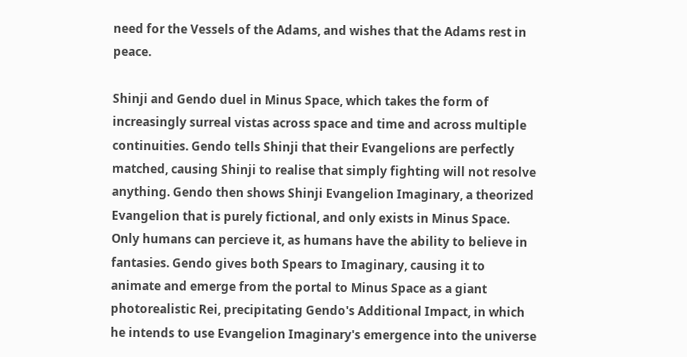need for the Vessels of the Adams, and wishes that the Adams rest in peace.

Shinji and Gendo duel in Minus Space, which takes the form of increasingly surreal vistas across space and time and across multiple continuities. Gendo tells Shinji that their Evangelions are perfectly matched, causing Shinji to realise that simply fighting will not resolve anything. Gendo then shows Shinji Evangelion Imaginary, a theorized Evangelion that is purely fictional, and only exists in Minus Space. Only humans can percieve it, as humans have the ability to believe in fantasies. Gendo gives both Spears to Imaginary, causing it to animate and emerge from the portal to Minus Space as a giant photorealistic Rei, precipitating Gendo's Additional Impact, in which he intends to use Evangelion Imaginary's emergence into the universe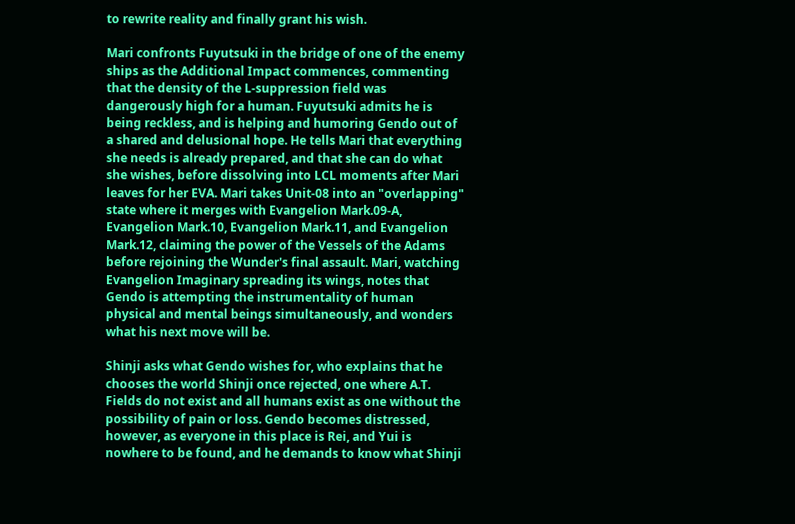to rewrite reality and finally grant his wish.

Mari confronts Fuyutsuki in the bridge of one of the enemy ships as the Additional Impact commences, commenting that the density of the L-suppression field was dangerously high for a human. Fuyutsuki admits he is being reckless, and is helping and humoring Gendo out of a shared and delusional hope. He tells Mari that everything she needs is already prepared, and that she can do what she wishes, before dissolving into LCL moments after Mari leaves for her EVA. Mari takes Unit-08 into an "overlapping" state where it merges with Evangelion Mark.09-A, Evangelion Mark.10, Evangelion Mark.11, and Evangelion Mark.12, claiming the power of the Vessels of the Adams before rejoining the Wunder's final assault. Mari, watching Evangelion Imaginary spreading its wings, notes that Gendo is attempting the instrumentality of human physical and mental beings simultaneously, and wonders what his next move will be.

Shinji asks what Gendo wishes for, who explains that he chooses the world Shinji once rejected, one where A.T. Fields do not exist and all humans exist as one without the possibility of pain or loss. Gendo becomes distressed, however, as everyone in this place is Rei, and Yui is nowhere to be found, and he demands to know what Shinji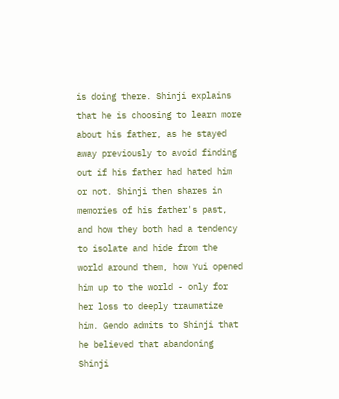is doing there. Shinji explains that he is choosing to learn more about his father, as he stayed away previously to avoid finding out if his father had hated him or not. Shinji then shares in memories of his father's past, and how they both had a tendency to isolate and hide from the world around them, how Yui opened him up to the world - only for her loss to deeply traumatize him. Gendo admits to Shinji that he believed that abandoning Shinji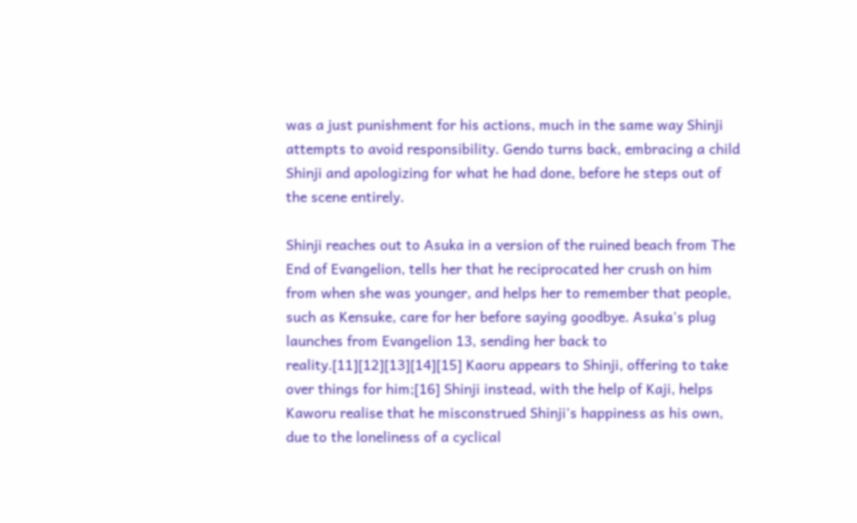was a just punishment for his actions, much in the same way Shinji attempts to avoid responsibility. Gendo turns back, embracing a child Shinji and apologizing for what he had done, before he steps out of the scene entirely.

Shinji reaches out to Asuka in a version of the ruined beach from The End of Evangelion, tells her that he reciprocated her crush on him from when she was younger, and helps her to remember that people, such as Kensuke, care for her before saying goodbye. Asuka's plug launches from Evangelion 13, sending her back to reality.[11][12][13][14][15] Kaoru appears to Shinji, offering to take over things for him;[16] Shinji instead, with the help of Kaji, helps Kaworu realise that he misconstrued Shinji's happiness as his own, due to the loneliness of a cyclical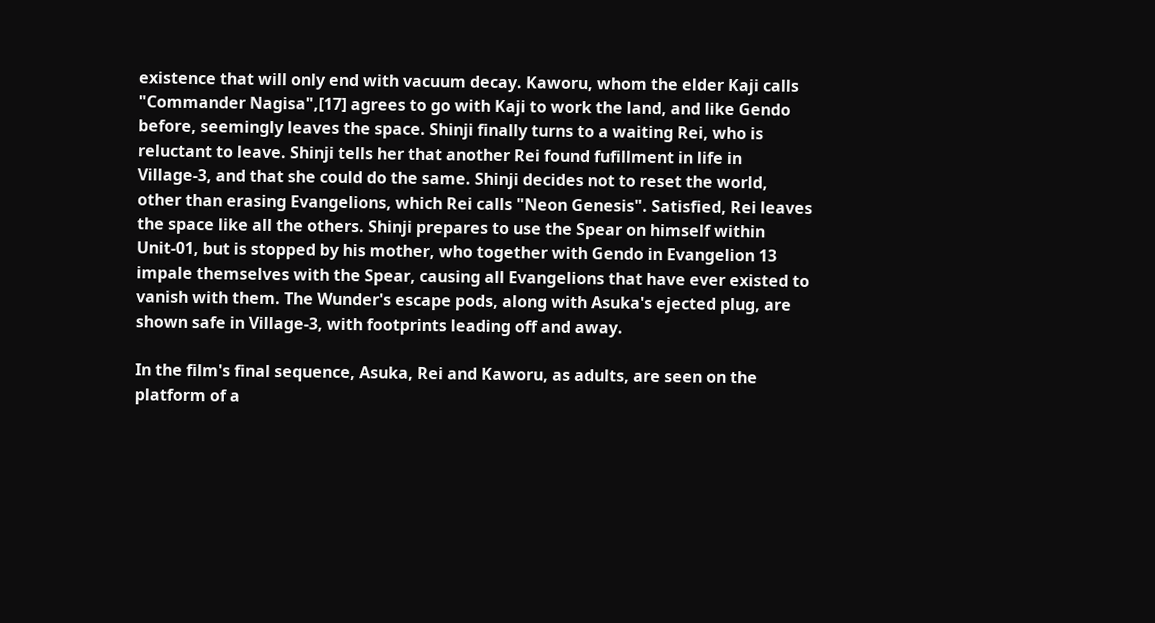existence that will only end with vacuum decay. Kaworu, whom the elder Kaji calls "Commander Nagisa",[17] agrees to go with Kaji to work the land, and like Gendo before, seemingly leaves the space. Shinji finally turns to a waiting Rei, who is reluctant to leave. Shinji tells her that another Rei found fufillment in life in Village-3, and that she could do the same. Shinji decides not to reset the world, other than erasing Evangelions, which Rei calls "Neon Genesis". Satisfied, Rei leaves the space like all the others. Shinji prepares to use the Spear on himself within Unit-01, but is stopped by his mother, who together with Gendo in Evangelion 13 impale themselves with the Spear, causing all Evangelions that have ever existed to vanish with them. The Wunder's escape pods, along with Asuka's ejected plug, are shown safe in Village-3, with footprints leading off and away.

In the film's final sequence, Asuka, Rei and Kaworu, as adults, are seen on the platform of a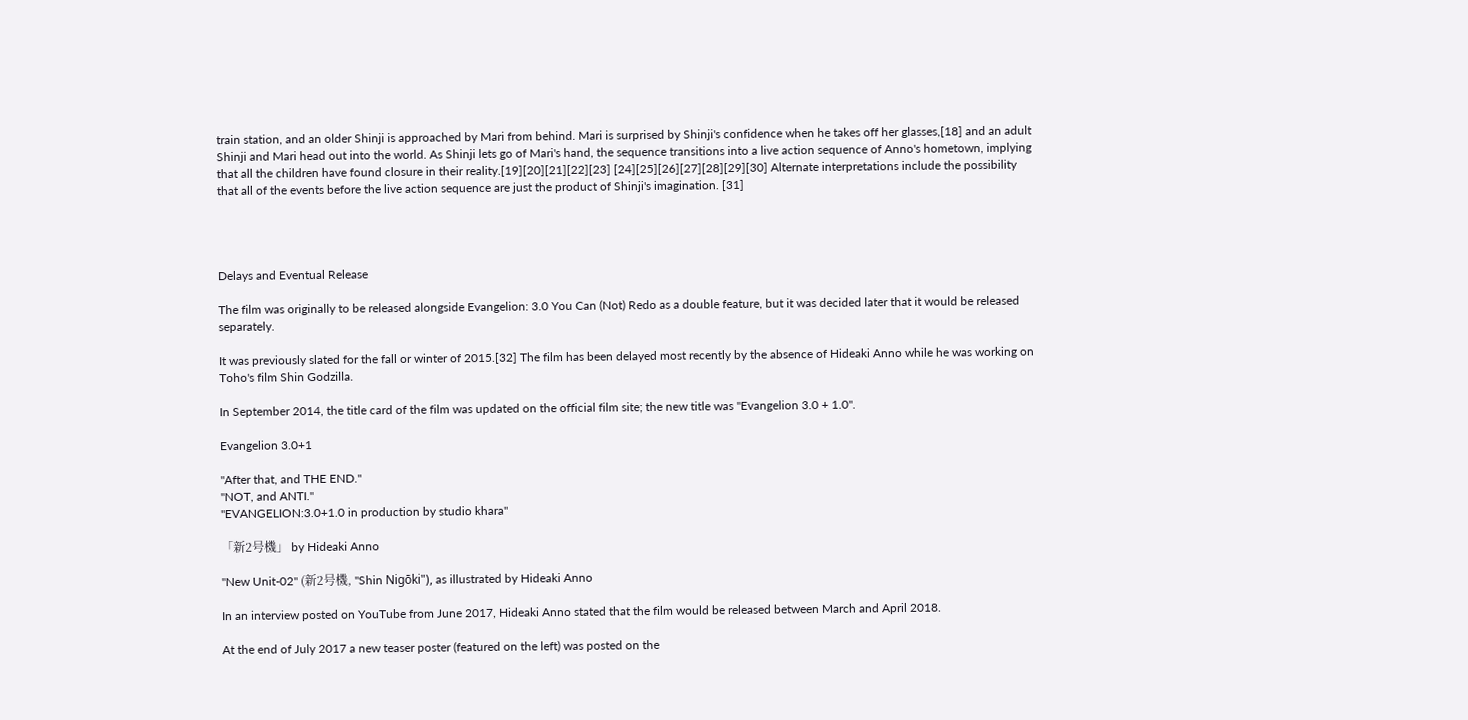train station, and an older Shinji is approached by Mari from behind. Mari is surprised by Shinji's confidence when he takes off her glasses,[18] and an adult Shinji and Mari head out into the world. As Shinji lets go of Mari's hand, the sequence transitions into a live action sequence of Anno's hometown, implying that all the children have found closure in their reality.[19][20][21][22][23] [24][25][26][27][28][29][30] Alternate interpretations include the possibility that all of the events before the live action sequence are just the product of Shinji's imagination. [31]




Delays and Eventual Release

The film was originally to be released alongside Evangelion: 3.0 You Can (Not) Redo as a double feature, but it was decided later that it would be released separately.

It was previously slated for the fall or winter of 2015.[32] The film has been delayed most recently by the absence of Hideaki Anno while he was working on Toho's film Shin Godzilla.

In September 2014, the title card of the film was updated on the official film site; the new title was "Evangelion 3.0 + 1.0".

Evangelion 3.0+1

"After that, and THE END."
"NOT, and ANTI."
"EVANGELION:3.0+1.0 in production by studio khara"

「新2号機」 by Hideaki Anno

"New Unit-02" (新2号機, "Shin Nigōki"), as illustrated by Hideaki Anno

In an interview posted on YouTube from June 2017, Hideaki Anno stated that the film would be released between March and April 2018.

At the end of July 2017 a new teaser poster (featured on the left) was posted on the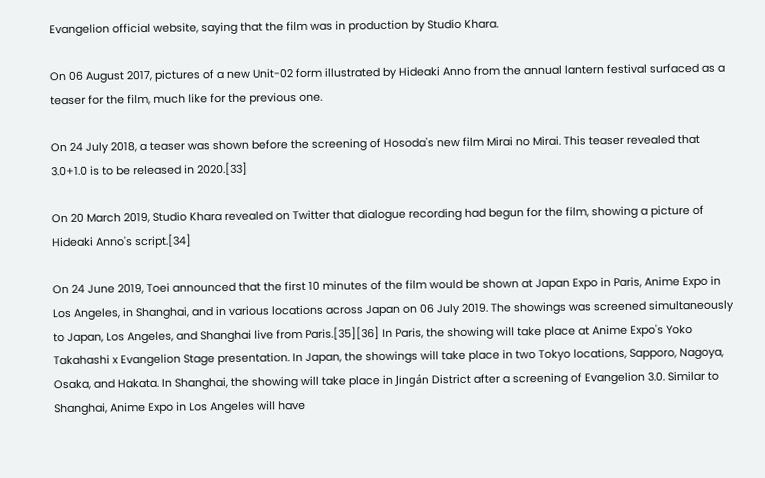Evangelion official website, saying that the film was in production by Studio Khara.

On 06 August 2017, pictures of a new Unit-02 form illustrated by Hideaki Anno from the annual lantern festival surfaced as a teaser for the film, much like for the previous one.

On 24 July 2018, a teaser was shown before the screening of Hosoda's new film Mirai no Mirai. This teaser revealed that 3.0+1.0 is to be released in 2020.[33]

On 20 March 2019, Studio Khara revealed on Twitter that dialogue recording had begun for the film, showing a picture of Hideaki Anno's script.[34]

On 24 June 2019, Toei announced that the first 10 minutes of the film would be shown at Japan Expo in Paris, Anime Expo in Los Angeles, in Shanghai, and in various locations across Japan on 06 July 2019. The showings was screened simultaneously to Japan, Los Angeles, and Shanghai live from Paris.[35][36] In Paris, the showing will take place at Anime Expo's Yoko Takahashi x Evangelion Stage presentation. In Japan, the showings will take place in two Tokyo locations, Sapporo, Nagoya, Osaka, and Hakata. In Shanghai, the showing will take place in Jingán District after a screening of Evangelion 3.0. Similar to Shanghai, Anime Expo in Los Angeles will have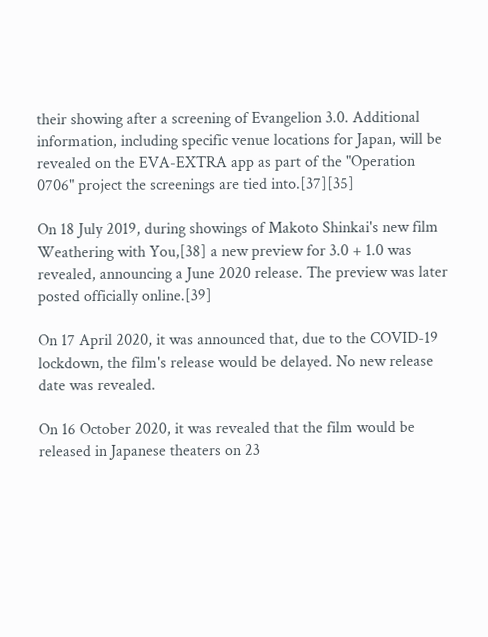their showing after a screening of Evangelion 3.0. Additional information, including specific venue locations for Japan, will be revealed on the EVA-EXTRA app as part of the "Operation 0706" project the screenings are tied into.[37][35]

On 18 July 2019, during showings of Makoto Shinkai's new film Weathering with You,[38] a new preview for 3.0 + 1.0 was revealed, announcing a June 2020 release. The preview was later posted officially online.[39]

On 17 April 2020, it was announced that, due to the COVID-19 lockdown, the film's release would be delayed. No new release date was revealed.

On 16 October 2020, it was revealed that the film would be released in Japanese theaters on 23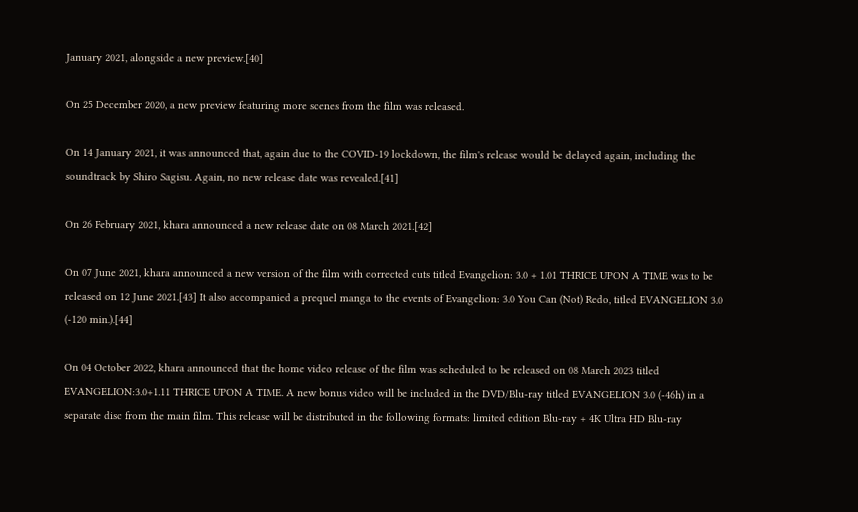January 2021, alongside a new preview.[40]

On 25 December 2020, a new preview featuring more scenes from the film was released.

On 14 January 2021, it was announced that, again due to the COVID-19 lockdown, the film's release would be delayed again, including the soundtrack by Shiro Sagisu. Again, no new release date was revealed.[41]

On 26 February 2021, khara announced a new release date on 08 March 2021.[42]

On 07 June 2021, khara announced a new version of the film with corrected cuts titled Evangelion: 3.0 + 1.01 THRICE UPON A TIME was to be released on 12 June 2021.[43] It also accompanied a prequel manga to the events of Evangelion: 3.0 You Can (Not) Redo, titled EVANGELION 3.0 (-120 min.).[44]

On 04 October 2022, khara announced that the home video release of the film was scheduled to be released on 08 March 2023 titled EVANGELION:3.0+1.11 THRICE UPON A TIME. A new bonus video will be included in the DVD/Blu-ray titled EVANGELION 3.0 (-46h) in a separate disc from the main film. This release will be distributed in the following formats: limited edition Blu-ray + 4K Ultra HD Blu-ray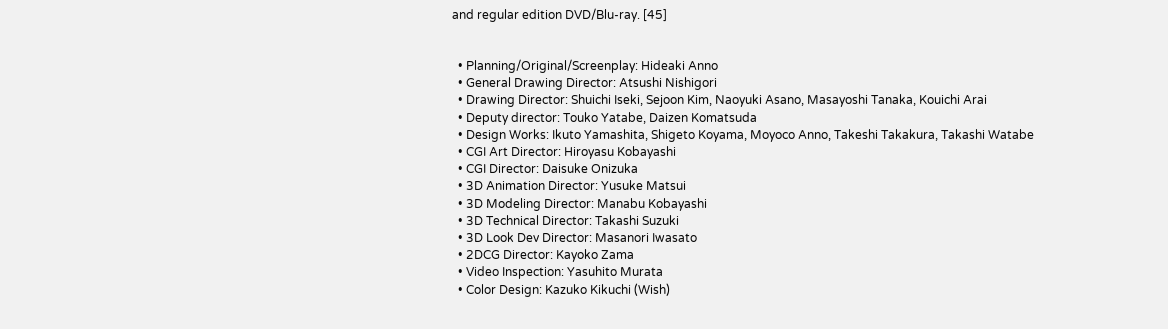and regular edition DVD/Blu-ray. [45]


  • Planning/Original/Screenplay: Hideaki Anno
  • General Drawing Director: Atsushi Nishigori
  • Drawing Director: Shuichi Iseki, Sejoon Kim, Naoyuki Asano, Masayoshi Tanaka, Kouichi Arai
  • Deputy director: Touko Yatabe, Daizen Komatsuda
  • Design Works: Ikuto Yamashita, Shigeto Koyama, Moyoco Anno, Takeshi Takakura, Takashi Watabe
  • CGI Art Director: Hiroyasu Kobayashi
  • CGI Director: Daisuke Onizuka
  • 3D Animation Director: Yusuke Matsui
  • 3D Modeling Director: Manabu Kobayashi
  • 3D Technical Director: Takashi Suzuki
  • 3D Look Dev Director: Masanori Iwasato
  • 2DCG Director: Kayoko Zama
  • Video Inspection: Yasuhito Murata
  • Color Design: Kazuko Kikuchi (Wish)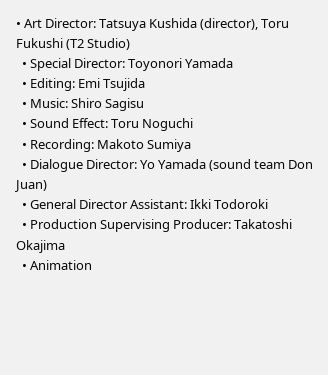• Art Director: Tatsuya Kushida (director), Toru Fukushi (T2 Studio)
  • Special Director: Toyonori Yamada
  • Editing: Emi Tsujida
  • Music: Shiro Sagisu
  • Sound Effect: Toru Noguchi
  • Recording: Makoto Sumiya
  • Dialogue Director: Yo Yamada (sound team Don Juan)
  • General Director Assistant: Ikki Todoroki
  • Production Supervising Producer: Takatoshi Okajima
  • Animation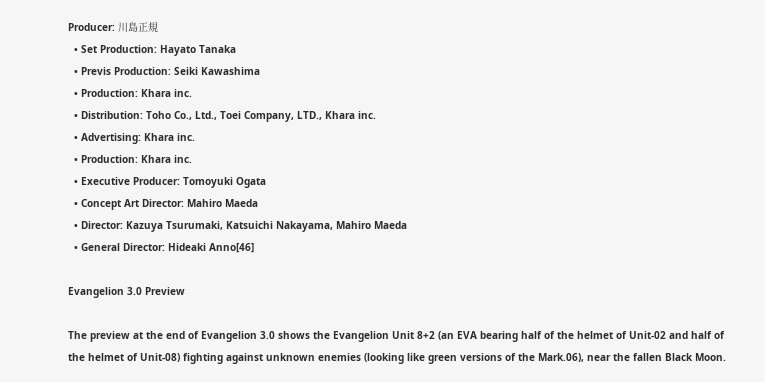Producer: 川島正規
  • Set Production: Hayato Tanaka
  • Previs Production: Seiki Kawashima
  • Production: Khara inc.
  • Distribution: Toho Co., Ltd., Toei Company, LTD., Khara inc.
  • Advertising: Khara inc.
  • Production: Khara inc.
  • Executive Producer: Tomoyuki Ogata
  • Concept Art Director: Mahiro Maeda
  • Director: Kazuya Tsurumaki, Katsuichi Nakayama, Mahiro Maeda
  • General Director: Hideaki Anno[46]

Evangelion 3.0 Preview

The preview at the end of Evangelion 3.0 shows the Evangelion Unit 8+2 (an EVA bearing half of the helmet of Unit-02 and half of the helmet of Unit-08) fighting against unknown enemies (looking like green versions of the Mark.06), near the fallen Black Moon.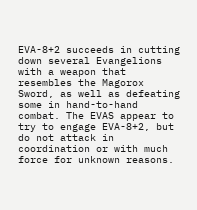EVA-8+2 succeeds in cutting down several Evangelions with a weapon that resembles the Magorox Sword, as well as defeating some in hand-to-hand combat. The EVAS appear to try to engage EVA-8+2, but do not attack in coordination or with much force for unknown reasons.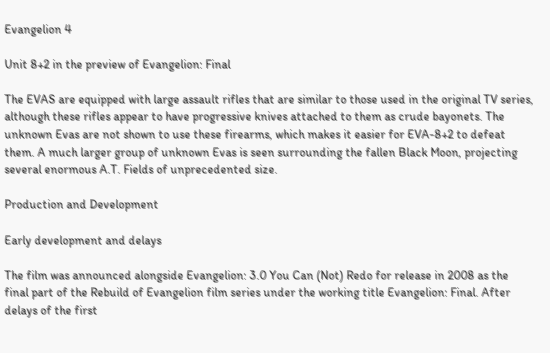Evangelion 4

Unit 8+2 in the preview of Evangelion: Final

The EVAS are equipped with large assault rifles that are similar to those used in the original TV series, although these rifles appear to have progressive knives attached to them as crude bayonets. The unknown Evas are not shown to use these firearms, which makes it easier for EVA-8+2 to defeat them. A much larger group of unknown Evas is seen surrounding the fallen Black Moon, projecting several enormous A.T. Fields of unprecedented size.

Production and Development

Early development and delays

The film was announced alongside Evangelion: 3.0 You Can (Not) Redo for release in 2008 as the final part of the Rebuild of Evangelion film series under the working title Evangelion: Final. After delays of the first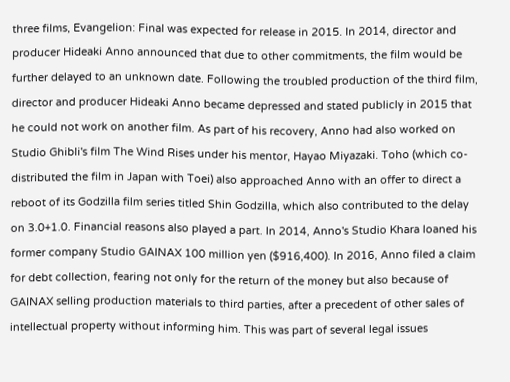three films, Evangelion: Final was expected for release in 2015. In 2014, director and producer Hideaki Anno announced that due to other commitments, the film would be further delayed to an unknown date. Following the troubled production of the third film, director and producer Hideaki Anno became depressed and stated publicly in 2015 that he could not work on another film. As part of his recovery, Anno had also worked on Studio Ghibli's film The Wind Rises under his mentor, Hayao Miyazaki. Toho (which co-distributed the film in Japan with Toei) also approached Anno with an offer to direct a reboot of its Godzilla film series titled Shin Godzilla, which also contributed to the delay on 3.0+1.0. Financial reasons also played a part. In 2014, Anno's Studio Khara loaned his former company Studio GAINAX 100 million yen ($916,400). In 2016, Anno filed a claim for debt collection, fearing not only for the return of the money but also because of GAINAX selling production materials to third parties, after a precedent of other sales of intellectual property without informing him. This was part of several legal issues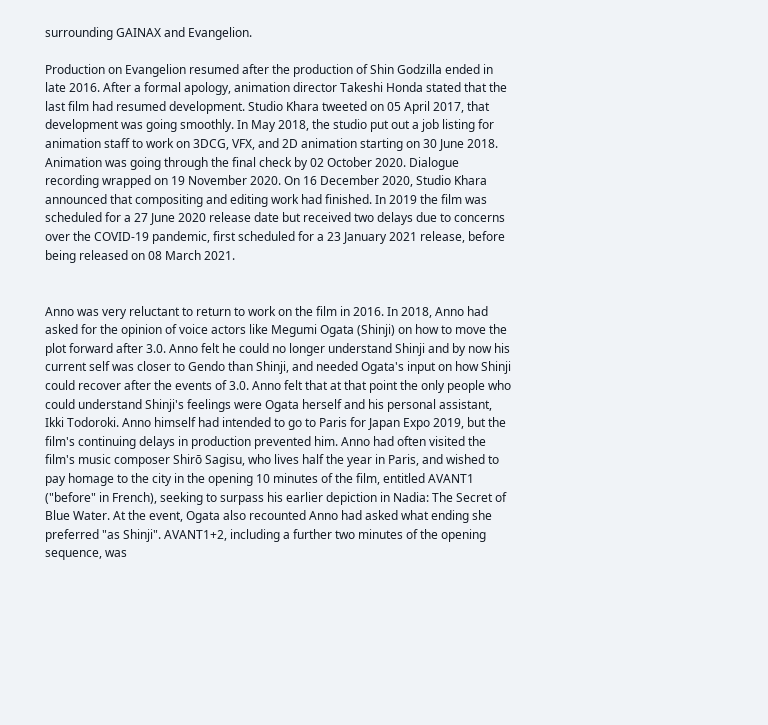surrounding GAINAX and Evangelion.

Production on Evangelion resumed after the production of Shin Godzilla ended in late 2016. After a formal apology, animation director Takeshi Honda stated that the last film had resumed development. Studio Khara tweeted on 05 April 2017, that development was going smoothly. In May 2018, the studio put out a job listing for animation staff to work on 3DCG, VFX, and 2D animation starting on 30 June 2018. Animation was going through the final check by 02 October 2020. Dialogue recording wrapped on 19 November 2020. On 16 December 2020, Studio Khara announced that compositing and editing work had finished. In 2019 the film was scheduled for a 27 June 2020 release date but received two delays due to concerns over the COVID-19 pandemic, first scheduled for a 23 January 2021 release, before being released on 08 March 2021.


Anno was very reluctant to return to work on the film in 2016. In 2018, Anno had asked for the opinion of voice actors like Megumi Ogata (Shinji) on how to move the plot forward after 3.0. Anno felt he could no longer understand Shinji and by now his current self was closer to Gendo than Shinji, and needed Ogata's input on how Shinji could recover after the events of 3.0. Anno felt that at that point the only people who could understand Shinji's feelings were Ogata herself and his personal assistant, Ikki Todoroki. Anno himself had intended to go to Paris for Japan Expo 2019, but the film's continuing delays in production prevented him. Anno had often visited the film's music composer Shirō Sagisu, who lives half the year in Paris, and wished to pay homage to the city in the opening 10 minutes of the film, entitled AVANT1 ("before" in French), seeking to surpass his earlier depiction in Nadia: The Secret of Blue Water. At the event, Ogata also recounted Anno had asked what ending she preferred "as Shinji". AVANT1+2, including a further two minutes of the opening sequence, was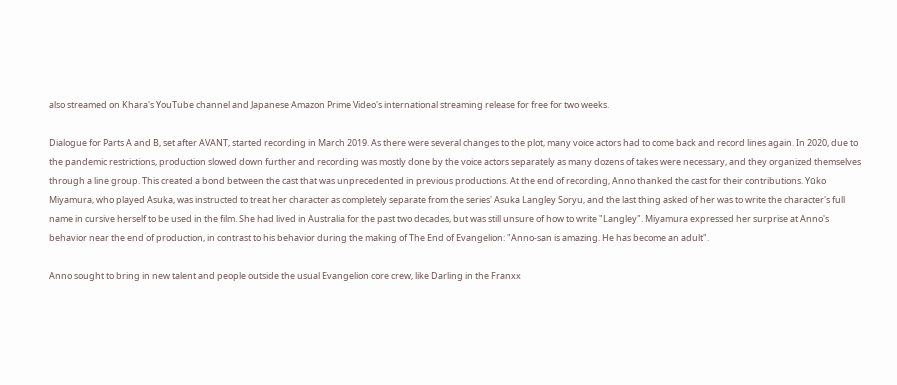also streamed on Khara's YouTube channel and Japanese Amazon Prime Video's international streaming release for free for two weeks.

Dialogue for Parts A and B, set after AVANT, started recording in March 2019. As there were several changes to the plot, many voice actors had to come back and record lines again. In 2020, due to the pandemic restrictions, production slowed down further and recording was mostly done by the voice actors separately as many dozens of takes were necessary, and they organized themselves through a line group. This created a bond between the cast that was unprecedented in previous productions. At the end of recording, Anno thanked the cast for their contributions. Yūko Miyamura, who played Asuka, was instructed to treat her character as completely separate from the series' Asuka Langley Soryu, and the last thing asked of her was to write the character's full name in cursive herself to be used in the film. She had lived in Australia for the past two decades, but was still unsure of how to write "Langley". Miyamura expressed her surprise at Anno's behavior near the end of production, in contrast to his behavior during the making of The End of Evangelion: "Anno-san is amazing. He has become an adult".

Anno sought to bring in new talent and people outside the usual Evangelion core crew, like Darling in the Franxx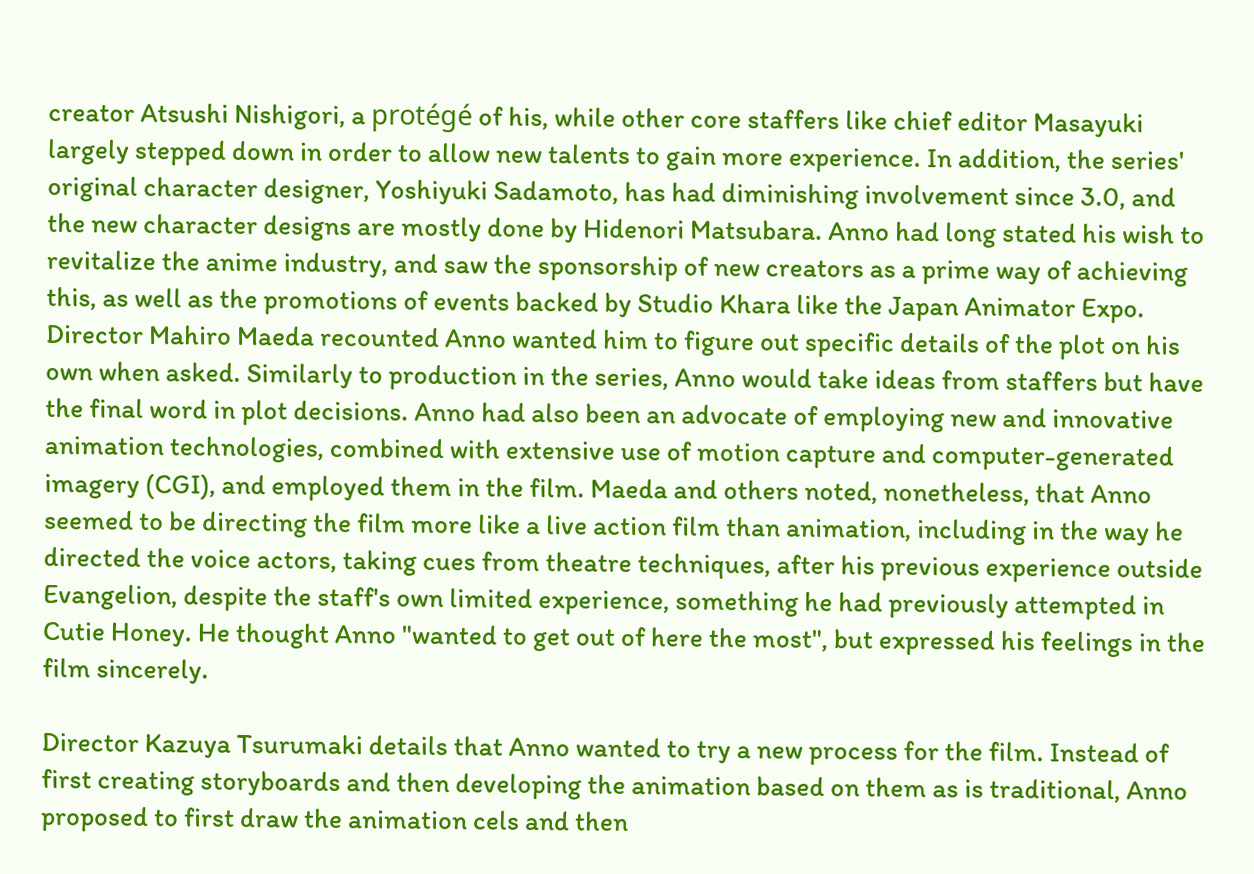creator Atsushi Nishigori, a protégé of his, while other core staffers like chief editor Masayuki largely stepped down in order to allow new talents to gain more experience. In addition, the series' original character designer, Yoshiyuki Sadamoto, has had diminishing involvement since 3.0, and the new character designs are mostly done by Hidenori Matsubara. Anno had long stated his wish to revitalize the anime industry, and saw the sponsorship of new creators as a prime way of achieving this, as well as the promotions of events backed by Studio Khara like the Japan Animator Expo. Director Mahiro Maeda recounted Anno wanted him to figure out specific details of the plot on his own when asked. Similarly to production in the series, Anno would take ideas from staffers but have the final word in plot decisions. Anno had also been an advocate of employing new and innovative animation technologies, combined with extensive use of motion capture and computer-generated imagery (CGI), and employed them in the film. Maeda and others noted, nonetheless, that Anno seemed to be directing the film more like a live action film than animation, including in the way he directed the voice actors, taking cues from theatre techniques, after his previous experience outside Evangelion, despite the staff's own limited experience, something he had previously attempted in Cutie Honey. He thought Anno "wanted to get out of here the most", but expressed his feelings in the film sincerely.

Director Kazuya Tsurumaki details that Anno wanted to try a new process for the film. Instead of first creating storyboards and then developing the animation based on them as is traditional, Anno proposed to first draw the animation cels and then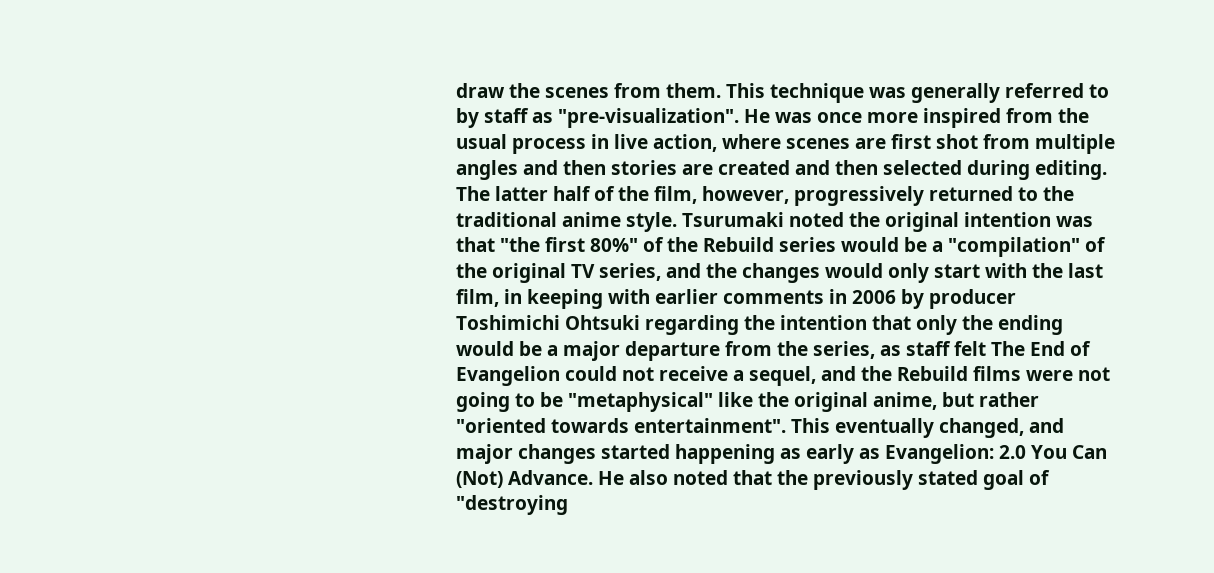draw the scenes from them. This technique was generally referred to by staff as "pre-visualization". He was once more inspired from the usual process in live action, where scenes are first shot from multiple angles and then stories are created and then selected during editing. The latter half of the film, however, progressively returned to the traditional anime style. Tsurumaki noted the original intention was that "the first 80%" of the Rebuild series would be a "compilation" of the original TV series, and the changes would only start with the last film, in keeping with earlier comments in 2006 by producer Toshimichi Ohtsuki regarding the intention that only the ending would be a major departure from the series, as staff felt The End of Evangelion could not receive a sequel, and the Rebuild films were not going to be "metaphysical" like the original anime, but rather "oriented towards entertainment". This eventually changed, and major changes started happening as early as Evangelion: 2.0 You Can (Not) Advance. He also noted that the previously stated goal of "destroying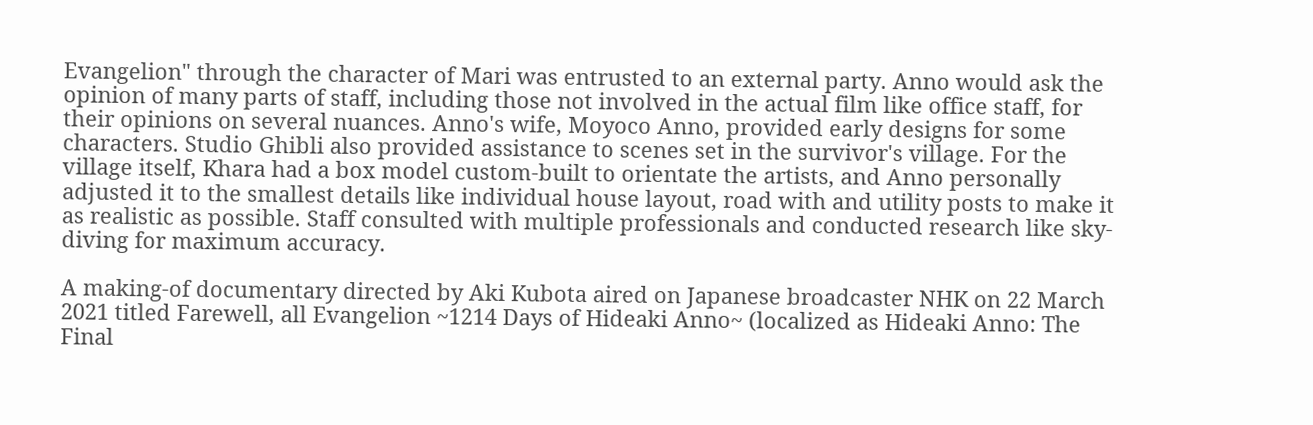Evangelion" through the character of Mari was entrusted to an external party. Anno would ask the opinion of many parts of staff, including those not involved in the actual film like office staff, for their opinions on several nuances. Anno's wife, Moyoco Anno, provided early designs for some characters. Studio Ghibli also provided assistance to scenes set in the survivor's village. For the village itself, Khara had a box model custom-built to orientate the artists, and Anno personally adjusted it to the smallest details like individual house layout, road with and utility posts to make it as realistic as possible. Staff consulted with multiple professionals and conducted research like sky-diving for maximum accuracy.

A making-of documentary directed by Aki Kubota aired on Japanese broadcaster NHK on 22 March 2021 titled Farewell, all Evangelion ~1214 Days of Hideaki Anno~ (localized as Hideaki Anno: The Final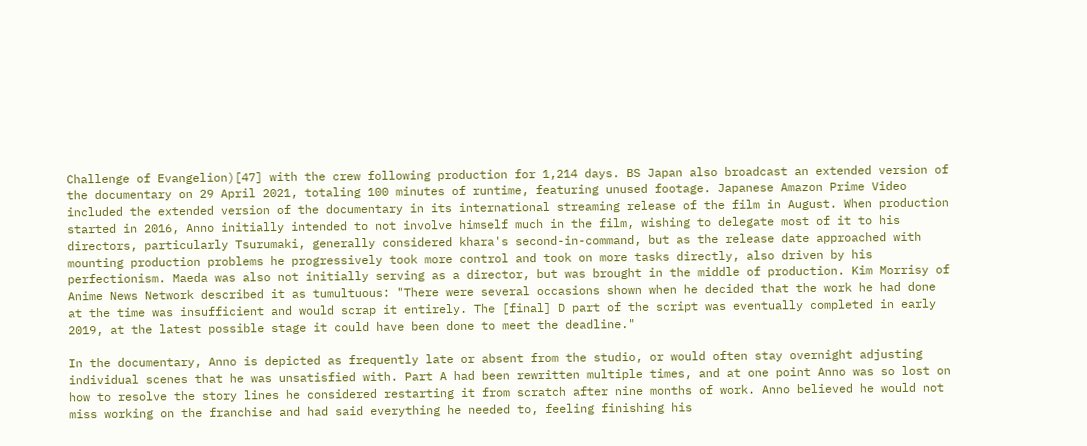Challenge of Evangelion)[47] with the crew following production for 1,214 days. BS Japan also broadcast an extended version of the documentary on 29 April 2021, totaling 100 minutes of runtime, featuring unused footage. Japanese Amazon Prime Video included the extended version of the documentary in its international streaming release of the film in August. When production started in 2016, Anno initially intended to not involve himself much in the film, wishing to delegate most of it to his directors, particularly Tsurumaki, generally considered khara's second-in-command, but as the release date approached with mounting production problems he progressively took more control and took on more tasks directly, also driven by his perfectionism. Maeda was also not initially serving as a director, but was brought in the middle of production. Kim Morrisy of Anime News Network described it as tumultuous: "There were several occasions shown when he decided that the work he had done at the time was insufficient and would scrap it entirely. The [final] D part of the script was eventually completed in early 2019, at the latest possible stage it could have been done to meet the deadline."

In the documentary, Anno is depicted as frequently late or absent from the studio, or would often stay overnight adjusting individual scenes that he was unsatisfied with. Part A had been rewritten multiple times, and at one point Anno was so lost on how to resolve the story lines he considered restarting it from scratch after nine months of work. Anno believed he would not miss working on the franchise and had said everything he needed to, feeling finishing his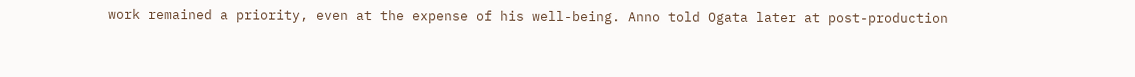work remained a priority, even at the expense of his well-being. Anno told Ogata later at post-production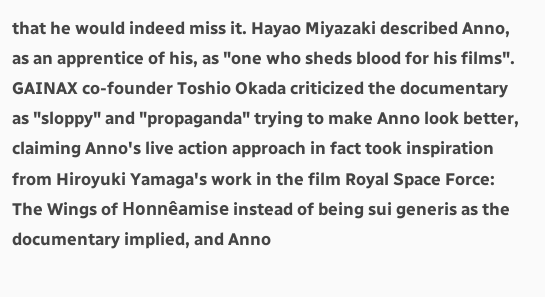that he would indeed miss it. Hayao Miyazaki described Anno, as an apprentice of his, as "one who sheds blood for his films". GAINAX co-founder Toshio Okada criticized the documentary as "sloppy" and "propaganda" trying to make Anno look better, claiming Anno's live action approach in fact took inspiration from Hiroyuki Yamaga's work in the film Royal Space Force: The Wings of Honnêamise instead of being sui generis as the documentary implied, and Anno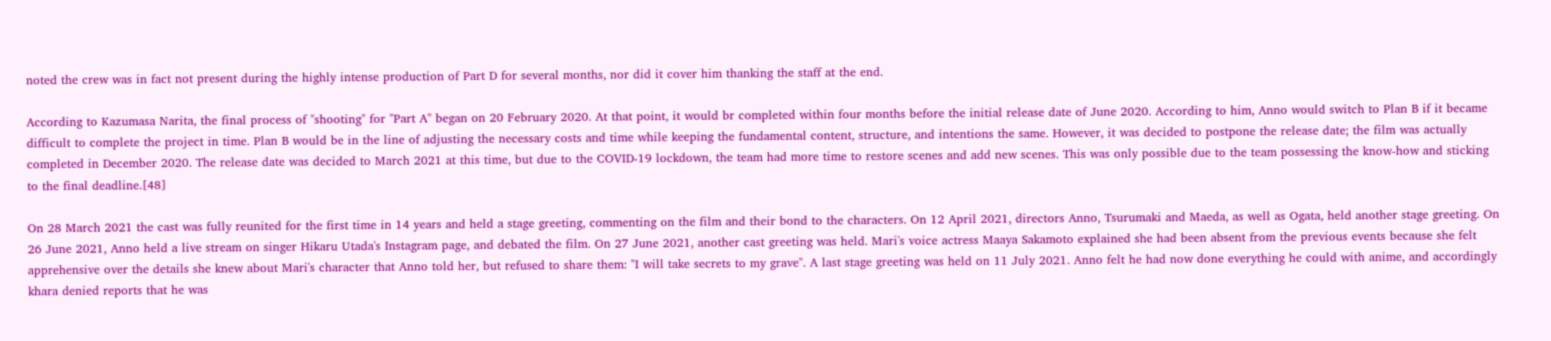noted the crew was in fact not present during the highly intense production of Part D for several months, nor did it cover him thanking the staff at the end.

According to Kazumasa Narita, the final process of "shooting" for "Part A" began on 20 February 2020. At that point, it would br completed within four months before the initial release date of June 2020. According to him, Anno would switch to Plan B if it became difficult to complete the project in time. Plan B would be in the line of adjusting the necessary costs and time while keeping the fundamental content, structure, and intentions the same. However, it was decided to postpone the release date; the film was actually completed in December 2020. The release date was decided to March 2021 at this time, but due to the COVID-19 lockdown, the team had more time to restore scenes and add new scenes. This was only possible due to the team possessing the know-how and sticking to the final deadline.[48]

On 28 March 2021 the cast was fully reunited for the first time in 14 years and held a stage greeting, commenting on the film and their bond to the characters. On 12 April 2021, directors Anno, Tsurumaki and Maeda, as well as Ogata, held another stage greeting. On 26 June 2021, Anno held a live stream on singer Hikaru Utada's Instagram page, and debated the film. On 27 June 2021, another cast greeting was held. Mari's voice actress Maaya Sakamoto explained she had been absent from the previous events because she felt apprehensive over the details she knew about Mari's character that Anno told her, but refused to share them: "I will take secrets to my grave". A last stage greeting was held on 11 July 2021. Anno felt he had now done everything he could with anime, and accordingly khara denied reports that he was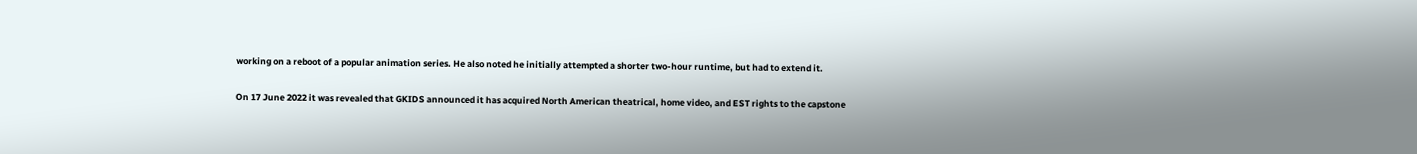working on a reboot of a popular animation series. He also noted he initially attempted a shorter two-hour runtime, but had to extend it.

On 17 June 2022 it was revealed that GKIDS announced it has acquired North American theatrical, home video, and EST rights to the capstone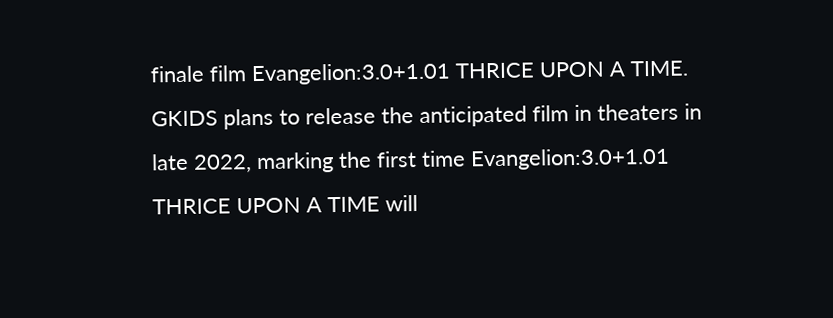finale film Evangelion:3.0+1.01 THRICE UPON A TIME. GKIDS plans to release the anticipated film in theaters in late 2022, marking the first time Evangelion:3.0+1.01 THRICE UPON A TIME will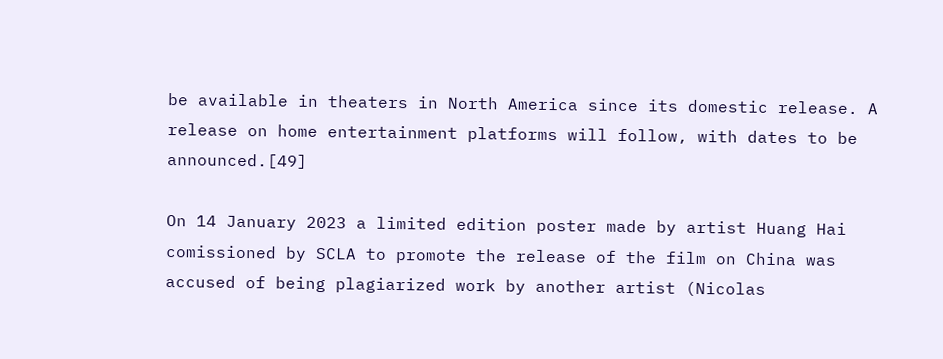be available in theaters in North America since its domestic release. A release on home entertainment platforms will follow, with dates to be announced.[49]

On 14 January 2023 a limited edition poster made by artist Huang Hai comissioned by SCLA to promote the release of the film on China was accused of being plagiarized work by another artist (Nicolas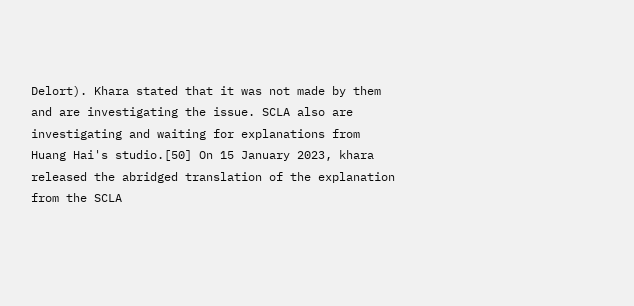Delort). Khara stated that it was not made by them and are investigating the issue. SCLA also are investigating and waiting for explanations from Huang Hai's studio.[50] On 15 January 2023, khara released the abridged translation of the explanation from the SCLA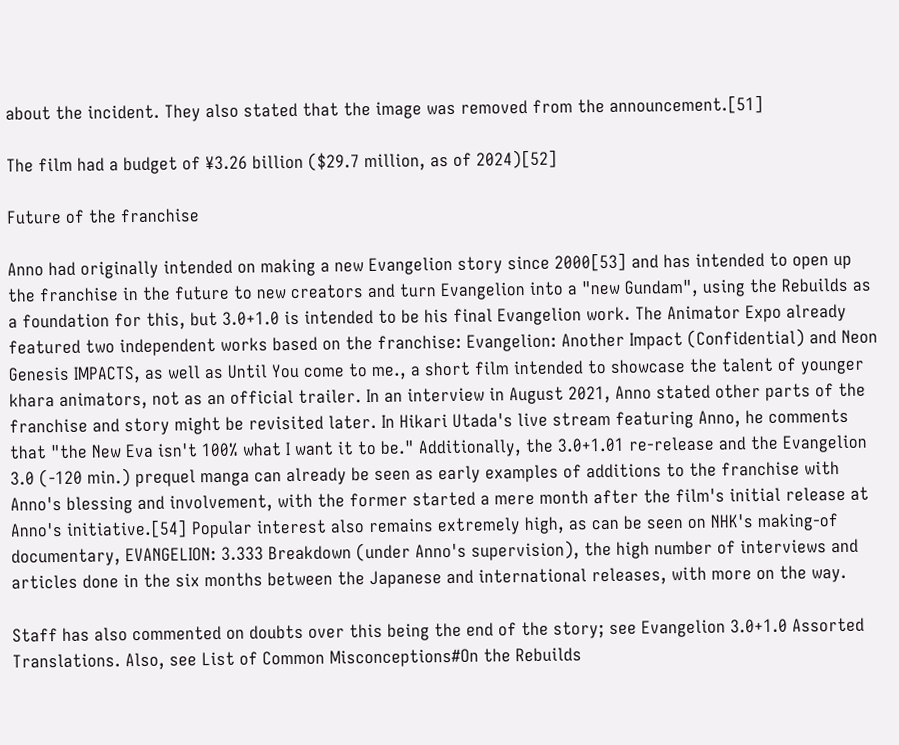about the incident. They also stated that the image was removed from the announcement.[51]

The film had a budget of ¥3.26 billion ($29.7 million, as of 2024)[52]

Future of the franchise

Anno had originally intended on making a new Evangelion story since 2000[53] and has intended to open up the franchise in the future to new creators and turn Evangelion into a "new Gundam", using the Rebuilds as a foundation for this, but 3.0+1.0 is intended to be his final Evangelion work. The Animator Expo already featured two independent works based on the franchise: Evangelion: Another Impact (Confidential) and Neon Genesis IMPACTS, as well as Until You come to me., a short film intended to showcase the talent of younger khara animators, not as an official trailer. In an interview in August 2021, Anno stated other parts of the franchise and story might be revisited later. In Hikari Utada's live stream featuring Anno, he comments that "the New Eva isn't 100% what I want it to be." Additionally, the 3.0+1.01 re-release and the Evangelion 3.0 (-120 min.) prequel manga can already be seen as early examples of additions to the franchise with Anno's blessing and involvement, with the former started a mere month after the film's initial release at Anno's initiative.[54] Popular interest also remains extremely high, as can be seen on NHK's making-of documentary, EVANGELION: 3.333 Breakdown (under Anno's supervision), the high number of interviews and articles done in the six months between the Japanese and international releases, with more on the way.

Staff has also commented on doubts over this being the end of the story; see Evangelion 3.0+1.0 Assorted Translations. Also, see List of Common Misconceptions#On the Rebuilds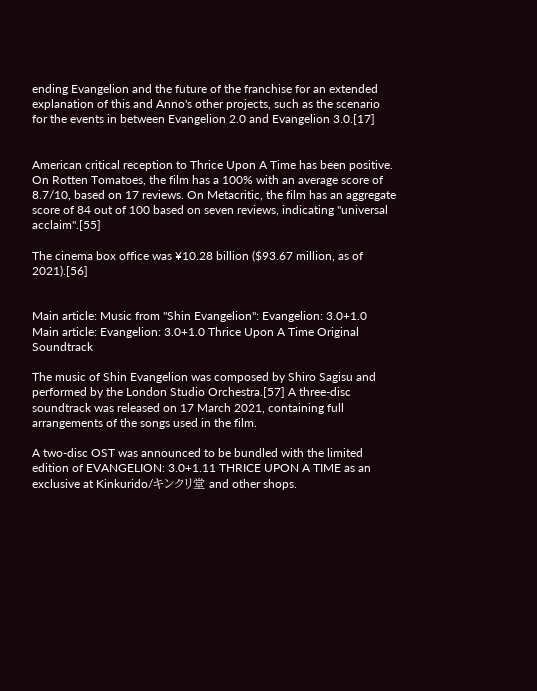ending Evangelion and the future of the franchise for an extended explanation of this and Anno's other projects, such as the scenario for the events in between Evangelion 2.0 and Evangelion 3.0.[17]


American critical reception to Thrice Upon A Time has been positive. On Rotten Tomatoes, the film has a 100% with an average score of 8.7/10, based on 17 reviews. On Metacritic, the film has an aggregate score of 84 out of 100 based on seven reviews, indicating "universal acclaim".[55]

The cinema box office was ¥10.28 billion ($93.67 million, as of 2021).[56]


Main article: Music from "Shin Evangelion": Evangelion: 3.0+1.0
Main article: Evangelion: 3.0+1.0 Thrice Upon A Time Original Soundtrack

The music of Shin Evangelion was composed by Shiro Sagisu and performed by the London Studio Orchestra.[57] A three-disc soundtrack was released on 17 March 2021, containing full arrangements of the songs used in the film.

A two-disc OST was announced to be bundled with the limited edition of EVANGELION: 3.0+1.11 THRICE UPON A TIME as an exclusive at Kinkurido/キンクリ堂 and other shops.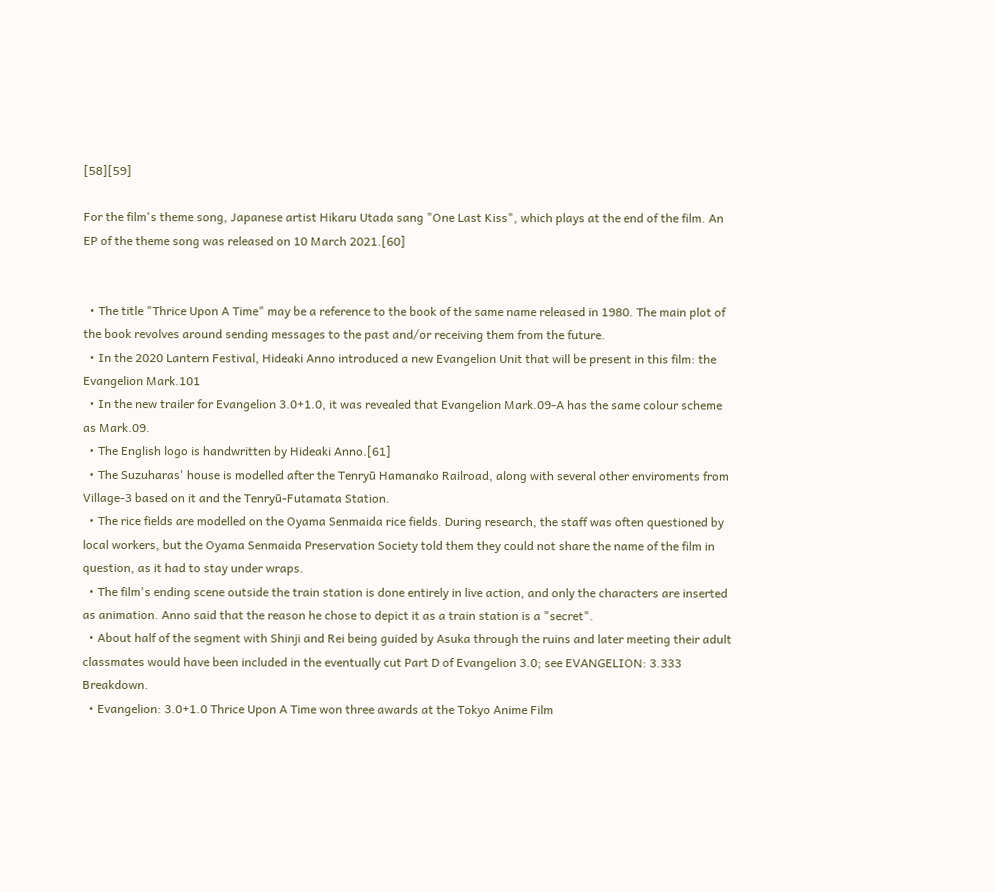[58][59]

For the film's theme song, Japanese artist Hikaru Utada sang "One Last Kiss", which plays at the end of the film. An EP of the theme song was released on 10 March 2021.[60]


  • The title "Thrice Upon A Time" may be a reference to the book of the same name released in 1980. The main plot of the book revolves around sending messages to the past and/or receiving them from the future.
  • In the 2020 Lantern Festival, Hideaki Anno introduced a new Evangelion Unit that will be present in this film: the Evangelion Mark.101
  • In the new trailer for Evangelion 3.0+1.0, it was revealed that Evangelion Mark.09-A has the same colour scheme as Mark.09.
  • The English logo is handwritten by Hideaki Anno.[61]
  • The Suzuharas' house is modelled after the Tenryū Hamanako Railroad, along with several other enviroments from Village-3 based on it and the Tenryū-Futamata Station.
  • The rice fields are modelled on the Oyama Senmaida rice fields. During research, the staff was often questioned by local workers, but the Oyama Senmaida Preservation Society told them they could not share the name of the film in question, as it had to stay under wraps.
  • The film's ending scene outside the train station is done entirely in live action, and only the characters are inserted as animation. Anno said that the reason he chose to depict it as a train station is a "secret".
  • About half of the segment with Shinji and Rei being guided by Asuka through the ruins and later meeting their adult classmates would have been included in the eventually cut Part D of Evangelion 3.0; see EVANGELION: 3.333 Breakdown.
  • Evangelion: 3.0+1.0 Thrice Upon A Time won three awards at the Tokyo Anime Film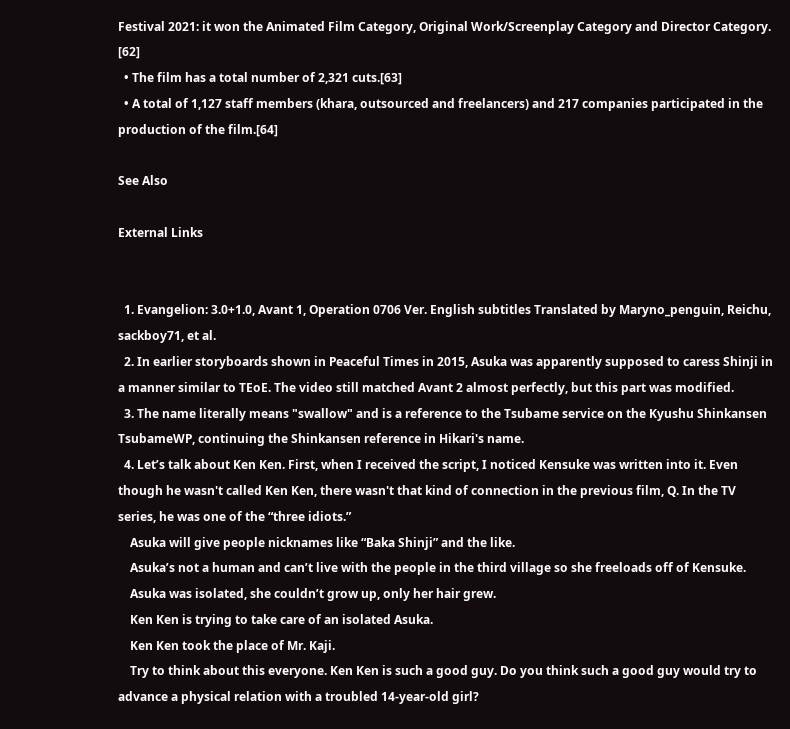Festival 2021: it won the Animated Film Category, Original Work/Screenplay Category and Director Category. [62]
  • The film has a total number of 2,321 cuts.[63]
  • A total of 1,127 staff members (khara, outsourced and freelancers) and 217 companies participated in the production of the film.[64]

See Also

External Links


  1. Evangelion: 3.0+1.0, Avant 1, Operation 0706 Ver. English subtitles Translated by Maryno_penguin, Reichu, sackboy71, et al.
  2. In earlier storyboards shown in Peaceful Times in 2015, Asuka was apparently supposed to caress Shinji in a manner similar to TEoE. The video still matched Avant 2 almost perfectly, but this part was modified.
  3. The name literally means "swallow" and is a reference to the Tsubame service on the Kyushu Shinkansen TsubameWP, continuing the Shinkansen reference in Hikari's name.
  4. Let’s talk about Ken Ken. First, when I received the script, I noticed Kensuke was written into it. Even though he wasn't called Ken Ken, there wasn't that kind of connection in the previous film, Q. In the TV series, he was one of the “three idiots.”
    Asuka will give people nicknames like “Baka Shinji” and the like.
    Asuka’s not a human and can’t live with the people in the third village so she freeloads off of Kensuke.
    Asuka was isolated, she couldn’t grow up, only her hair grew.
    Ken Ken is trying to take care of an isolated Asuka.
    Ken Ken took the place of Mr. Kaji.
    Try to think about this everyone. Ken Ken is such a good guy. Do you think such a good guy would try to advance a physical relation with a troubled 14-year-old girl?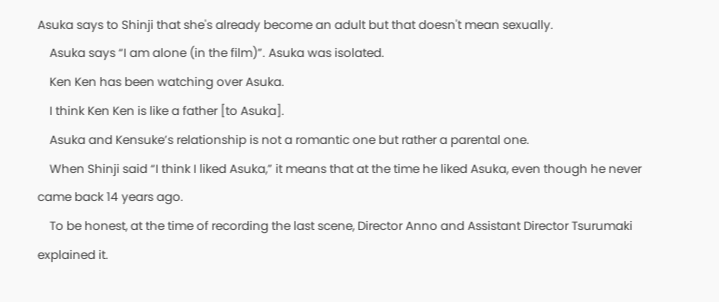Asuka says to Shinji that she's already become an adult but that doesn't mean sexually.
    Asuka says “I am alone (in the film)”. Asuka was isolated.
    Ken Ken has been watching over Asuka.
    I think Ken Ken is like a father [to Asuka].
    Asuka and Kensuke’s relationship is not a romantic one but rather a parental one.
    When Shinji said “I think I liked Asuka,” it means that at the time he liked Asuka, even though he never came back 14 years ago.
    To be honest, at the time of recording the last scene, Director Anno and Assistant Director Tsurumaki explained it.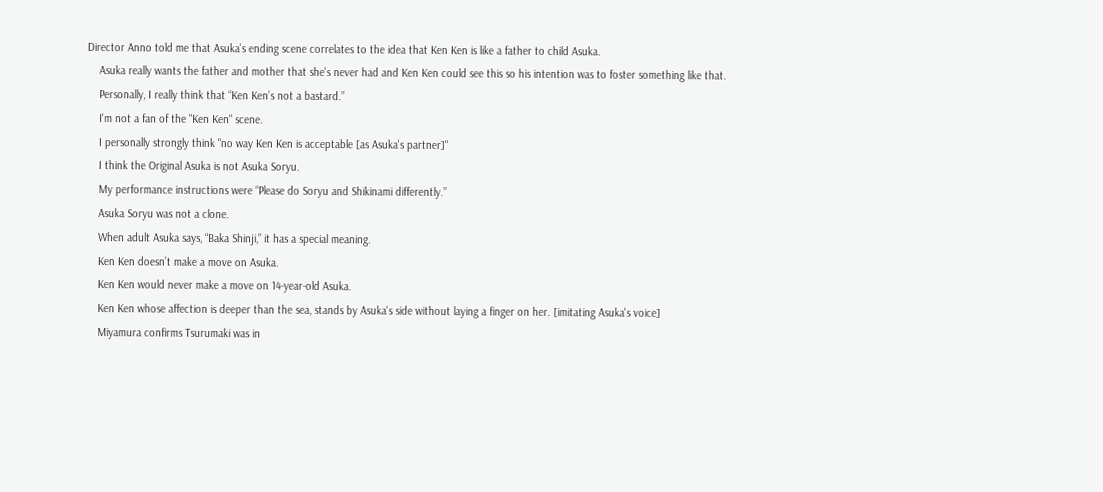Director Anno told me that Asuka’s ending scene correlates to the idea that Ken Ken is like a father to child Asuka.
    Asuka really wants the father and mother that she's never had and Ken Ken could see this so his intention was to foster something like that.
    Personally, I really think that “Ken Ken’s not a bastard.”
    I'm not a fan of the "Ken Ken" scene.
    I personally strongly think "no way Ken Ken is acceptable [as Asuka's partner]"
    I think the Original Asuka is not Asuka Soryu.
    My performance instructions were “Please do Soryu and Shikinami differently.”
    Asuka Soryu was not a clone.
    When adult Asuka says, “Baka Shinji,” it has a special meaning.
    Ken Ken doesn’t make a move on Asuka.
    Ken Ken would never make a move on 14-year-old Asuka.
    Ken Ken whose affection is deeper than the sea, stands by Asuka's side without laying a finger on her. [imitating Asuka's voice]
    Miyamura confirms Tsurumaki was in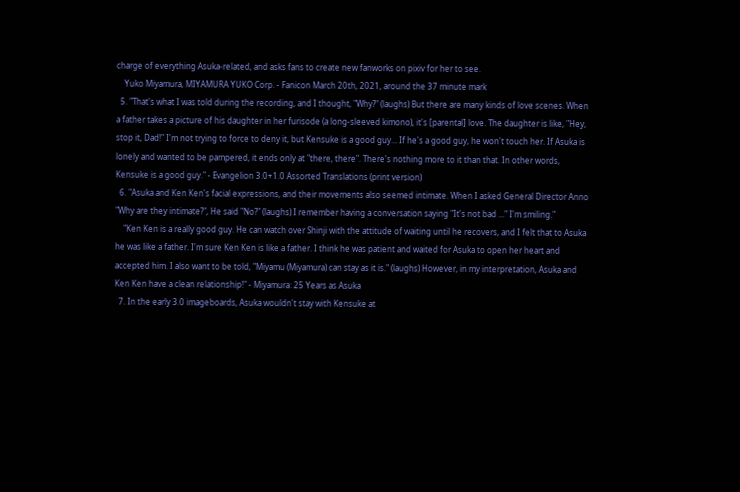charge of everything Asuka-related, and asks fans to create new fanworks on pixiv for her to see.
    Yuko Miyamura, MIYAMURA YUKO Corp. - Fanicon March 20th, 2021, around the 37 minute mark
  5. "That's what I was told during the recording, and I thought, "Why?" (laughs) But there are many kinds of love scenes. When a father takes a picture of his daughter in her furisode (a long-sleeved kimono), it's [parental] love. The daughter is like, "Hey, stop it, Dad!" I'm not trying to force to deny it, but Kensuke is a good guy... If he's a good guy, he won't touch her. If Asuka is lonely and wanted to be pampered, it ends only at "there, there". There's nothing more to it than that. In other words, Kensuke is a good guy." - Evangelion 3.0+1.0 Assorted Translations (print version)
  6. "Asuka and Ken Ken's facial expressions, and their movements also seemed intimate. When I asked General Director Anno "Why are they intimate?", He said "No?" (laughs) I remember having a conversation saying "It's not bad ..." I'm smiling."
    "Ken Ken is a really good guy. He can watch over Shinji with the attitude of waiting until he recovers, and I felt that to Asuka he was like a father. I'm sure Ken Ken is like a father. I think he was patient and waited for Asuka to open her heart and accepted him. I also want to be told, "Miyamu (Miyamura) can stay as it is." (laughs) However, in my interpretation, Asuka and Ken Ken have a clean relationship!" - Miyamura: 25 Years as Asuka
  7. In the early 3.0 imageboards, Asuka wouldn't stay with Kensuke at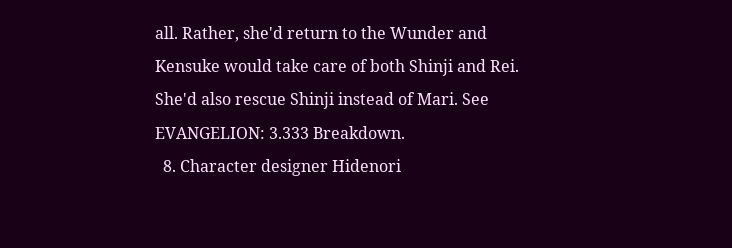all. Rather, she'd return to the Wunder and Kensuke would take care of both Shinji and Rei. She'd also rescue Shinji instead of Mari. See EVANGELION: 3.333 Breakdown.
  8. Character designer Hidenori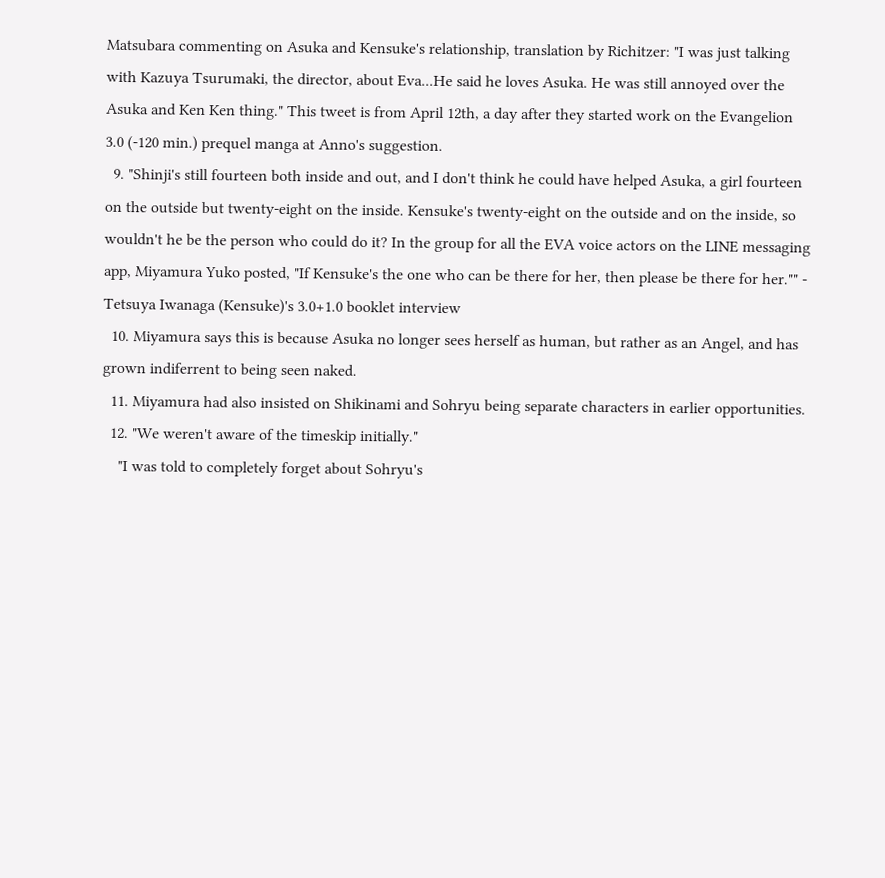Matsubara commenting on Asuka and Kensuke's relationship, translation by Richitzer: "I was just talking with Kazuya Tsurumaki, the director, about Eva...He said he loves Asuka. He was still annoyed over the Asuka and Ken Ken thing." This tweet is from April 12th, a day after they started work on the Evangelion 3.0 (-120 min.) prequel manga at Anno's suggestion.
  9. "Shinji's still fourteen both inside and out, and I don't think he could have helped Asuka, a girl fourteen on the outside but twenty-eight on the inside. Kensuke's twenty-eight on the outside and on the inside, so wouldn't he be the person who could do it? In the group for all the EVA voice actors on the LINE messaging app, Miyamura Yuko posted, "If Kensuke's the one who can be there for her, then please be there for her."" - Tetsuya Iwanaga (Kensuke)'s 3.0+1.0 booklet interview
  10. Miyamura says this is because Asuka no longer sees herself as human, but rather as an Angel, and has grown indiferrent to being seen naked.
  11. Miyamura had also insisted on Shikinami and Sohryu being separate characters in earlier opportunities.
  12. "We weren't aware of the timeskip initially."
    "I was told to completely forget about Sohryu's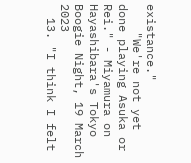existance."
    "We're not yet done playing Asuka or Rei." - Miyamura on Hayashibara's Tokyo Boogie Night, 19 March 2023
  13. "I think I felt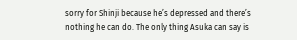sorry for Shinji because he’s depressed and there’s nothing he can do. The only thing Asuka can say is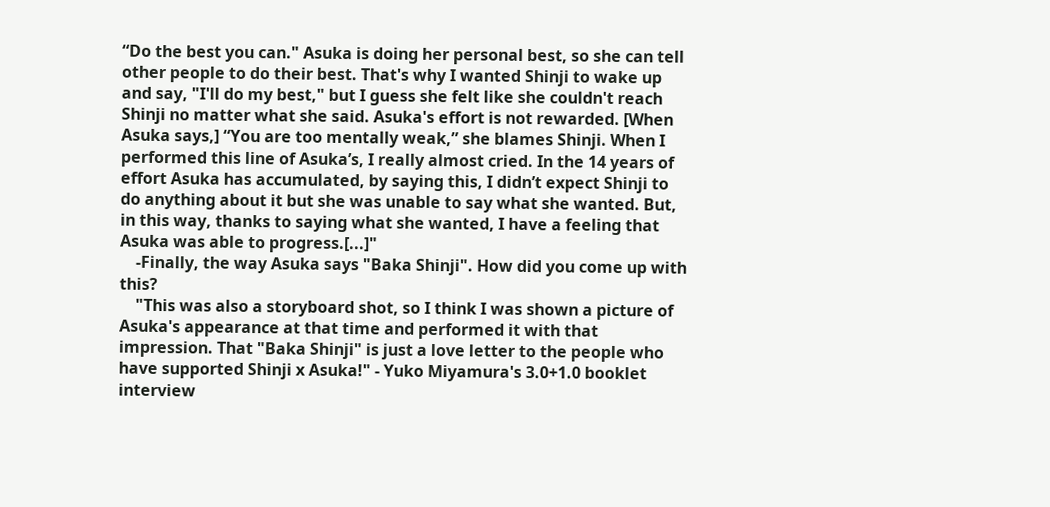“Do the best you can." Asuka is doing her personal best, so she can tell other people to do their best. That's why I wanted Shinji to wake up and say, "I'll do my best," but I guess she felt like she couldn't reach Shinji no matter what she said. Asuka's effort is not rewarded. [When Asuka says,] “You are too mentally weak,” she blames Shinji. When I performed this line of Asuka’s, I really almost cried. In the 14 years of effort Asuka has accumulated, by saying this, I didn’t expect Shinji to do anything about it but she was unable to say what she wanted. But, in this way, thanks to saying what she wanted, I have a feeling that Asuka was able to progress.[...]"
    -Finally, the way Asuka says "Baka Shinji". How did you come up with this?
    "This was also a storyboard shot, so I think I was shown a picture of Asuka's appearance at that time and performed it with that impression. That "Baka Shinji" is just a love letter to the people who have supported Shinji x Asuka!" - Yuko Miyamura's 3.0+1.0 booklet interview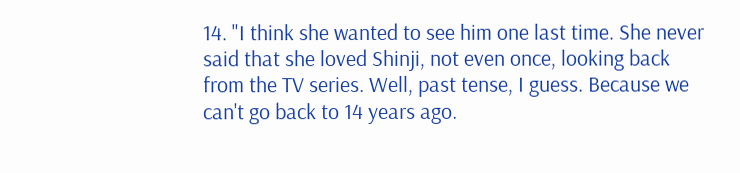14. "I think she wanted to see him one last time. She never said that she loved Shinji, not even once, looking back from the TV series. Well, past tense, I guess. Because we can't go back to 14 years ago.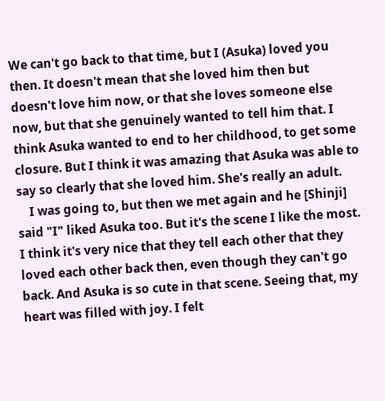We can't go back to that time, but I (Asuka) loved you then. It doesn't mean that she loved him then but doesn't love him now, or that she loves someone else now, but that she genuinely wanted to tell him that. I think Asuka wanted to end to her childhood, to get some closure. But I think it was amazing that Asuka was able to say so clearly that she loved him. She's really an adult.
    I was going to, but then we met again and he [Shinji] said "I" liked Asuka too. But it's the scene I like the most. I think it's very nice that they tell each other that they loved each other back then, even though they can't go back. And Asuka is so cute in that scene. Seeing that, my heart was filled with joy. I felt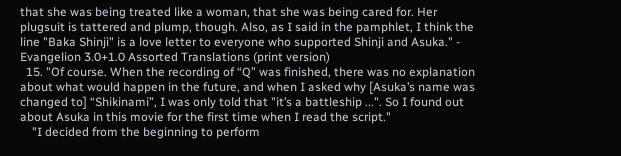that she was being treated like a woman, that she was being cared for. Her plugsuit is tattered and plump, though. Also, as I said in the pamphlet, I think the line "Baka Shinji" is a love letter to everyone who supported Shinji and Asuka." - Evangelion 3.0+1.0 Assorted Translations (print version)
  15. "Of course. When the recording of “Q” was finished, there was no explanation about what would happen in the future, and when I asked why [Asuka’s name was changed to] “Shikinami”, I was only told that "it’s a battleship ...". So I found out about Asuka in this movie for the first time when I read the script."
    "I decided from the beginning to perform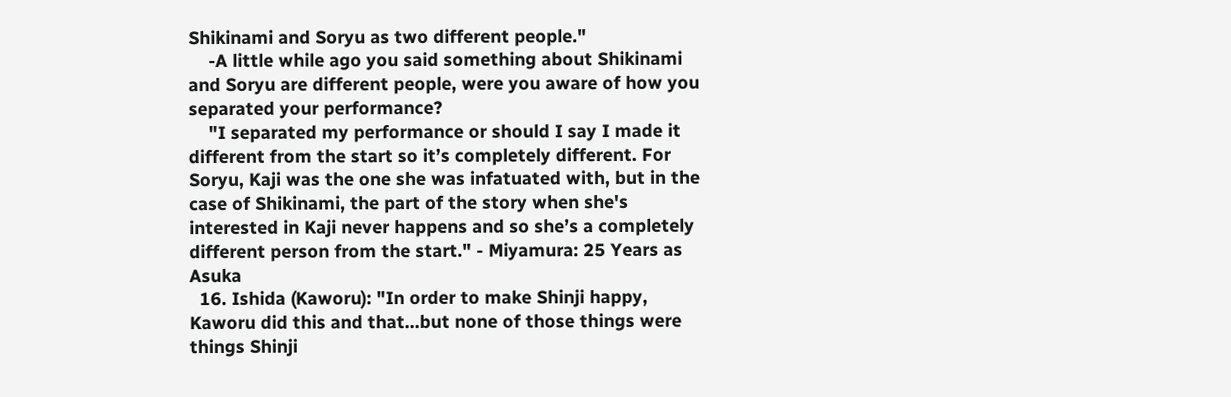Shikinami and Soryu as two different people."
    -A little while ago you said something about Shikinami and Soryu are different people, were you aware of how you separated your performance?
    "I separated my performance or should I say I made it different from the start so it’s completely different. For Soryu, Kaji was the one she was infatuated with, but in the case of Shikinami, the part of the story when she's interested in Kaji never happens and so she’s a completely different person from the start." - Miyamura: 25 Years as Asuka
  16. Ishida (Kaworu): "In order to make Shinji happy, Kaworu did this and that...but none of those things were things Shinji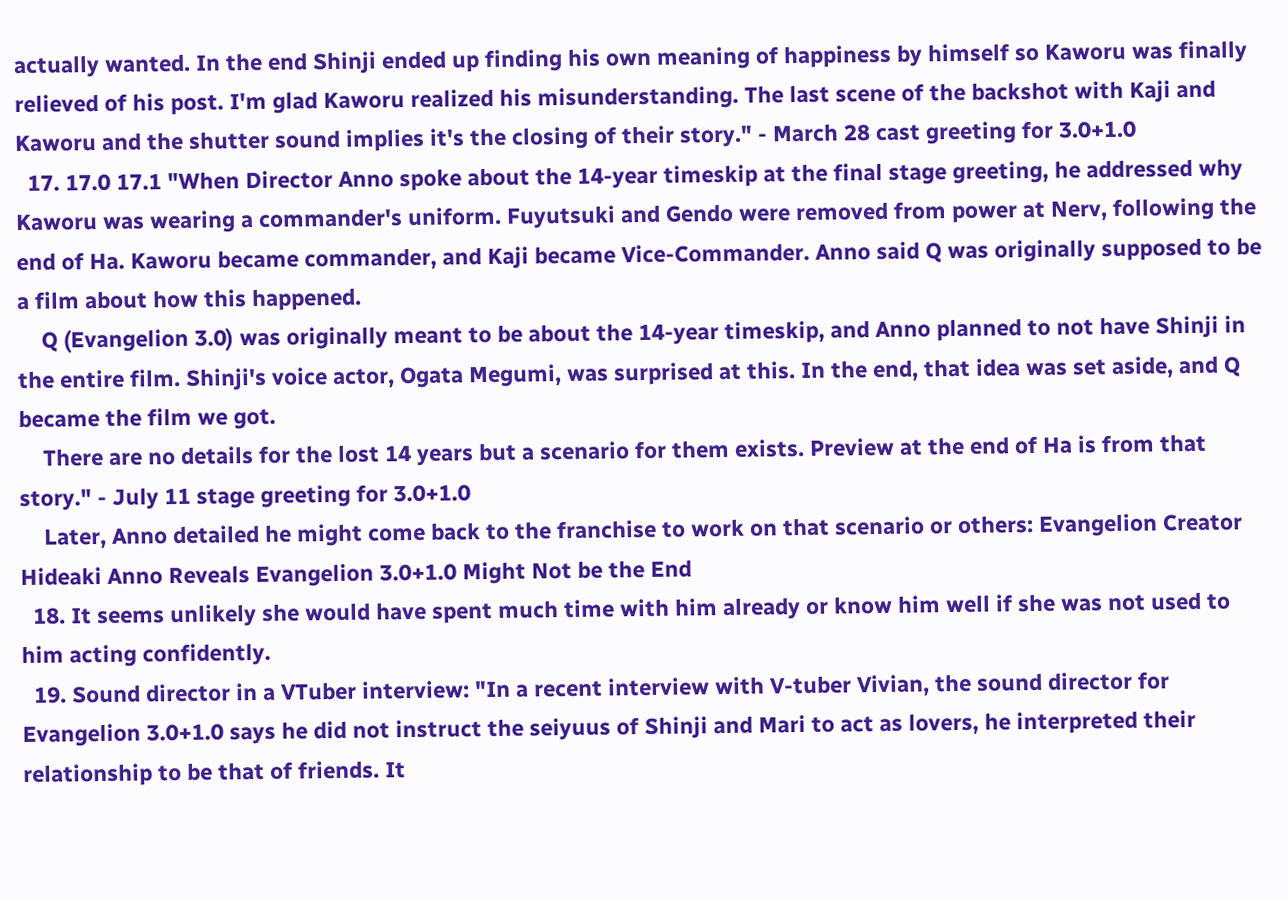actually wanted. In the end Shinji ended up finding his own meaning of happiness by himself so Kaworu was finally relieved of his post. I'm glad Kaworu realized his misunderstanding. The last scene of the backshot with Kaji and Kaworu and the shutter sound implies it's the closing of their story." - March 28 cast greeting for 3.0+1.0
  17. 17.0 17.1 "When Director Anno spoke about the 14-year timeskip at the final stage greeting, he addressed why Kaworu was wearing a commander's uniform. Fuyutsuki and Gendo were removed from power at Nerv, following the end of Ha. Kaworu became commander, and Kaji became Vice-Commander. Anno said Q was originally supposed to be a film about how this happened.
    Q (Evangelion 3.0) was originally meant to be about the 14-year timeskip, and Anno planned to not have Shinji in the entire film. Shinji's voice actor, Ogata Megumi, was surprised at this. In the end, that idea was set aside, and Q became the film we got.
    There are no details for the lost 14 years but a scenario for them exists. Preview at the end of Ha is from that story." - July 11 stage greeting for 3.0+1.0
    Later, Anno detailed he might come back to the franchise to work on that scenario or others: Evangelion Creator Hideaki Anno Reveals Evangelion 3.0+1.0 Might Not be the End
  18. It seems unlikely she would have spent much time with him already or know him well if she was not used to him acting confidently.
  19. Sound director in a VTuber interview: "In a recent interview with V-tuber Vivian, the sound director for Evangelion 3.0+1.0 says he did not instruct the seiyuus of Shinji and Mari to act as lovers, he interpreted their relationship to be that of friends. It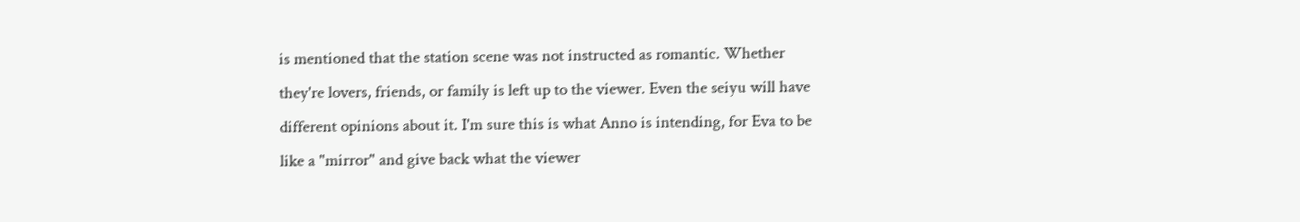is mentioned that the station scene was not instructed as romantic. Whether they're lovers, friends, or family is left up to the viewer. Even the seiyu will have different opinions about it. I'm sure this is what Anno is intending, for Eva to be like a "mirror" and give back what the viewer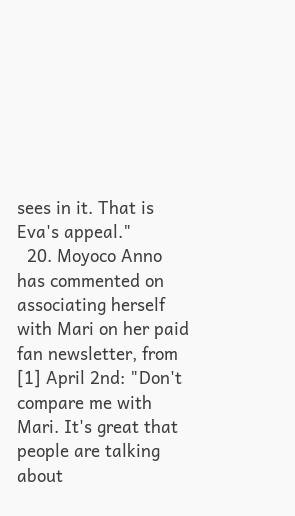sees in it. That is Eva's appeal."
  20. Moyoco Anno has commented on associating herself with Mari on her paid fan newsletter, from [1] April 2nd: "Don't compare me with Mari. It's great that people are talking about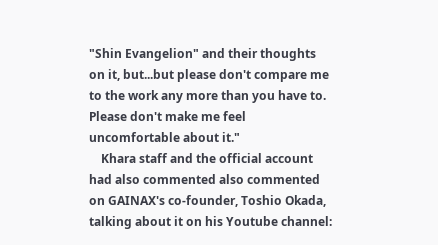"Shin Evangelion" and their thoughts on it, but...but please don't compare me to the work any more than you have to. Please don't make me feel uncomfortable about it."
    Khara staff and the official account had also commented also commented on GAINAX's co-founder, Toshio Okada, talking about it on his Youtube channel: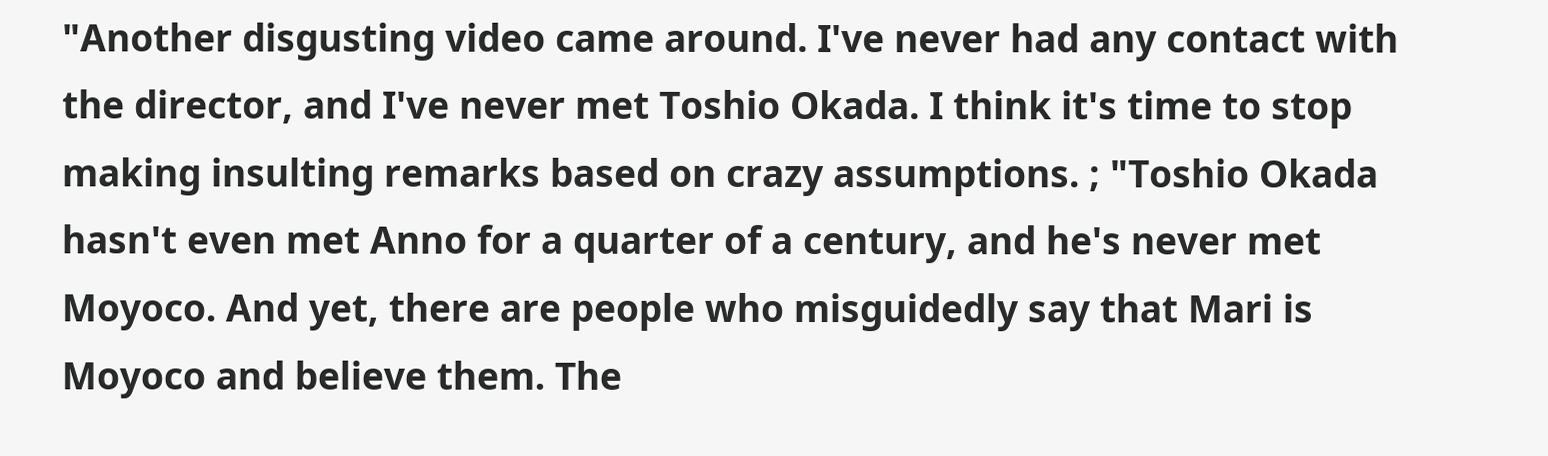"Another disgusting video came around. I've never had any contact with the director, and I've never met Toshio Okada. I think it's time to stop making insulting remarks based on crazy assumptions. ; "Toshio Okada hasn't even met Anno for a quarter of a century, and he's never met Moyoco. And yet, there are people who misguidedly say that Mari is Moyoco and believe them. The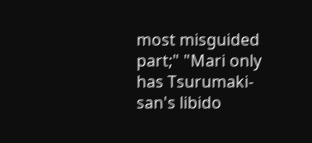most misguided part;" "Mari only has Tsurumaki-san's libido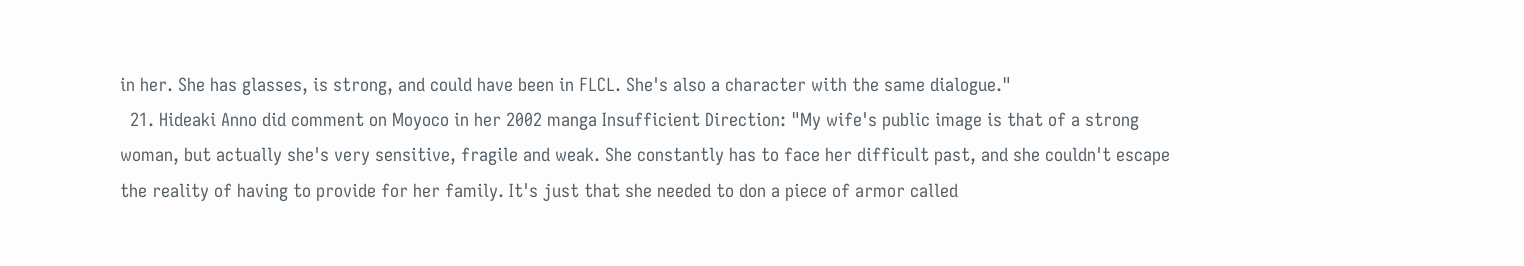in her. She has glasses, is strong, and could have been in FLCL. She's also a character with the same dialogue."
  21. Hideaki Anno did comment on Moyoco in her 2002 manga Insufficient Direction: "My wife's public image is that of a strong woman, but actually she's very sensitive, fragile and weak. She constantly has to face her difficult past, and she couldn't escape the reality of having to provide for her family. It's just that she needed to don a piece of armor called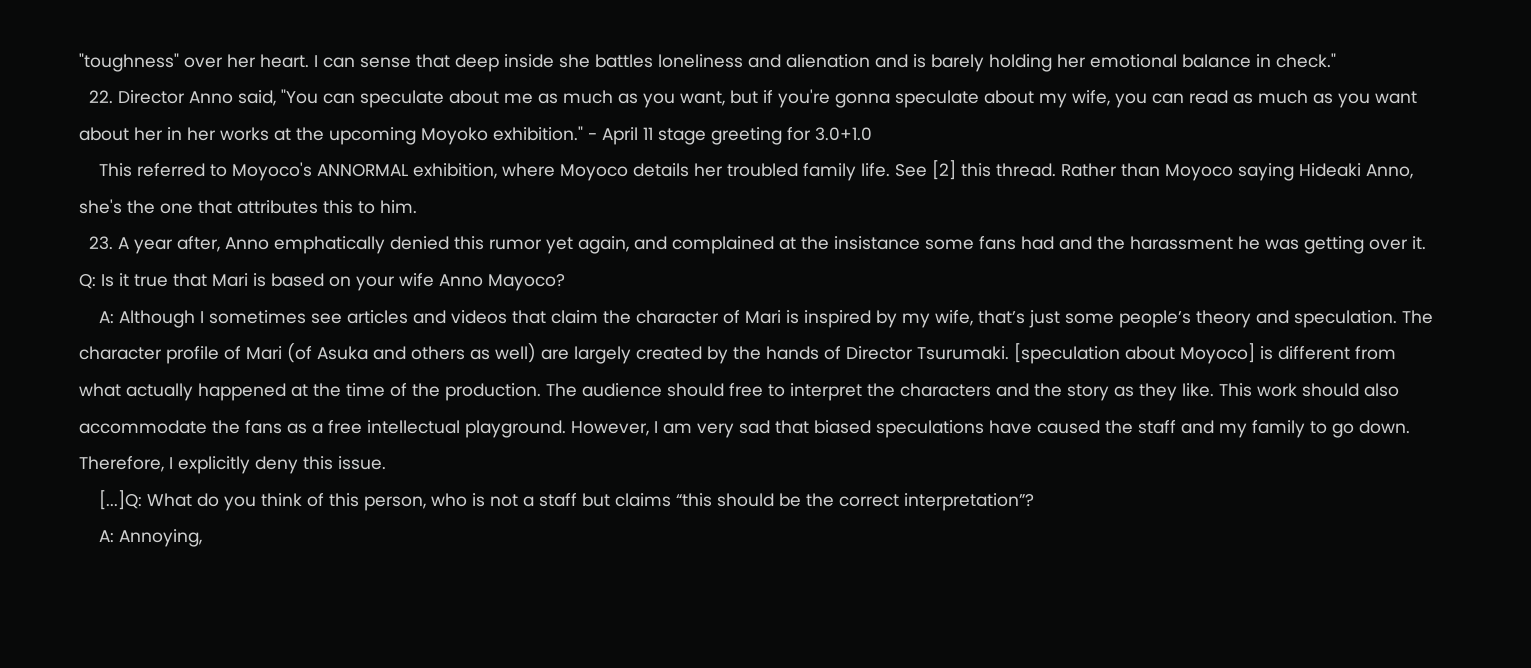"toughness" over her heart. I can sense that deep inside she battles loneliness and alienation and is barely holding her emotional balance in check."
  22. Director Anno said, "You can speculate about me as much as you want, but if you're gonna speculate about my wife, you can read as much as you want about her in her works at the upcoming Moyoko exhibition." - April 11 stage greeting for 3.0+1.0
    This referred to Moyoco's ANNORMAL exhibition, where Moyoco details her troubled family life. See [2] this thread. Rather than Moyoco saying Hideaki Anno, she's the one that attributes this to him.
  23. A year after, Anno emphatically denied this rumor yet again, and complained at the insistance some fans had and the harassment he was getting over it. Q: Is it true that Mari is based on your wife Anno Mayoco?
    A: Although I sometimes see articles and videos that claim the character of Mari is inspired by my wife, that’s just some people’s theory and speculation. The character profile of Mari (of Asuka and others as well) are largely created by the hands of Director Tsurumaki. [speculation about Moyoco] is different from what actually happened at the time of the production. The audience should free to interpret the characters and the story as they like. This work should also accommodate the fans as a free intellectual playground. However, I am very sad that biased speculations have caused the staff and my family to go down. Therefore, I explicitly deny this issue.
    [...]Q: What do you think of this person, who is not a staff but claims “this should be the correct interpretation”?
    A: Annoying,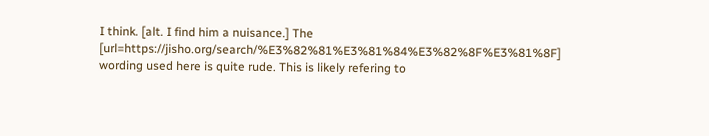I think. [alt. I find him a nuisance.] The [url=https://jisho.org/search/%E3%82%81%E3%81%84%E3%82%8F%E3%81%8F] wording used here is quite rude. This is likely refering to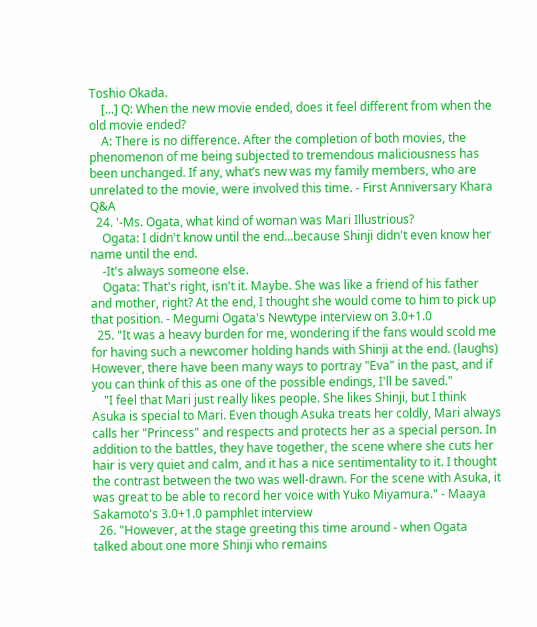Toshio Okada.
    [...] Q: When the new movie ended, does it feel different from when the old movie ended?
    A: There is no difference. After the completion of both movies, the phenomenon of me being subjected to tremendous maliciousness has been unchanged. If any, what’s new was my family members, who are unrelated to the movie, were involved this time. - First Anniversary Khara Q&A
  24. '-Ms. Ogata, what kind of woman was Mari Illustrious?
    Ogata: I didn't know until the end...because Shinji didn't even know her name until the end.
    -It's always someone else.
    Ogata: That's right, isn't it. Maybe. She was like a friend of his father and mother, right? At the end, I thought she would come to him to pick up that position. - Megumi Ogata's Newtype interview on 3.0+1.0
  25. "It was a heavy burden for me, wondering if the fans would scold me for having such a newcomer holding hands with Shinji at the end. (laughs) However, there have been many ways to portray "Eva" in the past, and if you can think of this as one of the possible endings, I'll be saved."
    "I feel that Mari just really likes people. She likes Shinji, but I think Asuka is special to Mari. Even though Asuka treats her coldly, Mari always calls her "Princess" and respects and protects her as a special person. In addition to the battles, they have together, the scene where she cuts her hair is very quiet and calm, and it has a nice sentimentality to it. I thought the contrast between the two was well-drawn. For the scene with Asuka, it was great to be able to record her voice with Yuko Miyamura." - Maaya Sakamoto's 3.0+1.0 pamphlet interview
  26. "However, at the stage greeting this time around - when Ogata talked about one more Shinji who remains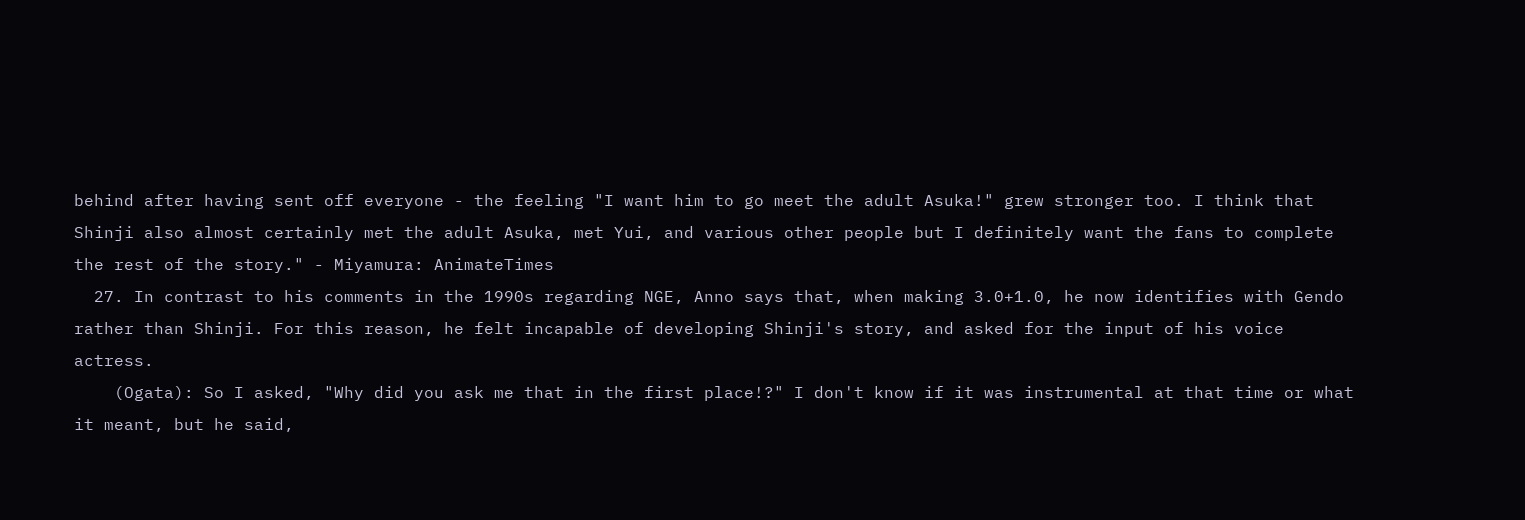behind after having sent off everyone - the feeling "I want him to go meet the adult Asuka!" grew stronger too. I think that Shinji also almost certainly met the adult Asuka, met Yui, and various other people but I definitely want the fans to complete the rest of the story." - Miyamura: AnimateTimes
  27. In contrast to his comments in the 1990s regarding NGE, Anno says that, when making 3.0+1.0, he now identifies with Gendo rather than Shinji. For this reason, he felt incapable of developing Shinji's story, and asked for the input of his voice actress.
    (Ogata): So I asked, "Why did you ask me that in the first place!?" I don't know if it was instrumental at that time or what it meant, but he said,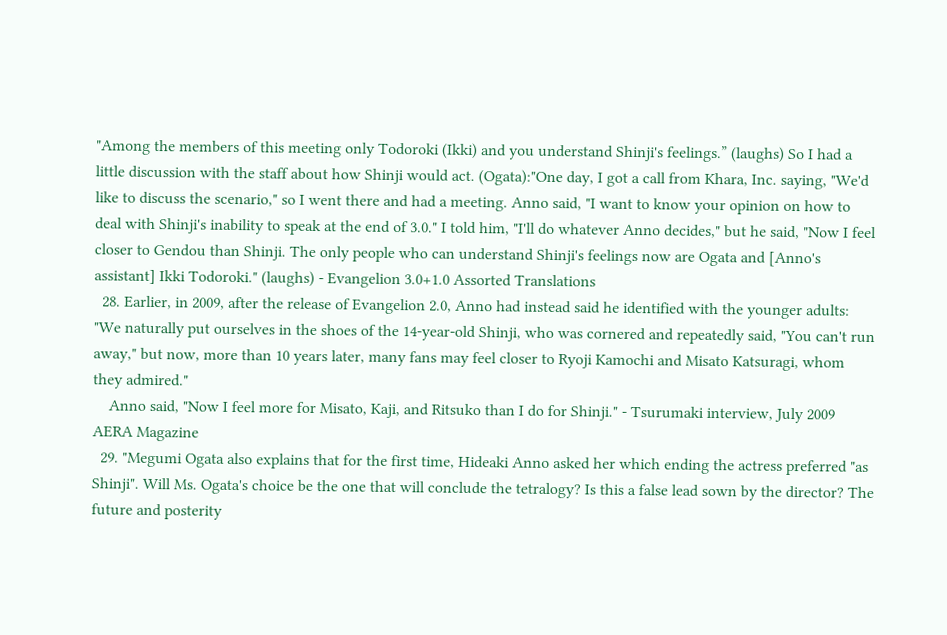"Among the members of this meeting only Todoroki (Ikki) and you understand Shinji's feelings.” (laughs) So I had a little discussion with the staff about how Shinji would act. (Ogata):"One day, I got a call from Khara, Inc. saying, "We'd like to discuss the scenario," so I went there and had a meeting. Anno said, "I want to know your opinion on how to deal with Shinji's inability to speak at the end of 3.0." I told him, "I'll do whatever Anno decides," but he said, "Now I feel closer to Gendou than Shinji. The only people who can understand Shinji's feelings now are Ogata and [Anno's assistant] Ikki Todoroki." (laughs) - Evangelion 3.0+1.0 Assorted Translations
  28. Earlier, in 2009, after the release of Evangelion 2.0, Anno had instead said he identified with the younger adults: "We naturally put ourselves in the shoes of the 14-year-old Shinji, who was cornered and repeatedly said, "You can't run away," but now, more than 10 years later, many fans may feel closer to Ryoji Kamochi and Misato Katsuragi, whom they admired."
    Anno said, "Now I feel more for Misato, Kaji, and Ritsuko than I do for Shinji." - Tsurumaki interview, July 2009 AERA Magazine
  29. "Megumi Ogata also explains that for the first time, Hideaki Anno asked her which ending the actress preferred "as Shinji". Will Ms. Ogata's choice be the one that will conclude the tetralogy? Is this a false lead sown by the director? The future and posterity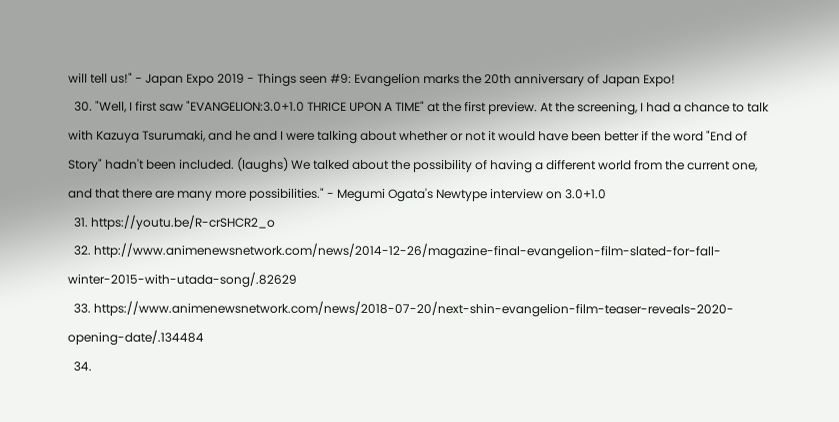will tell us!" - Japan Expo 2019 - Things seen #9: Evangelion marks the 20th anniversary of Japan Expo!
  30. "Well, I first saw "EVANGELION:3.0+1.0 THRICE UPON A TIME" at the first preview. At the screening, I had a chance to talk with Kazuya Tsurumaki, and he and I were talking about whether or not it would have been better if the word "End of Story" hadn't been included. (laughs) We talked about the possibility of having a different world from the current one, and that there are many more possibilities." - Megumi Ogata's Newtype interview on 3.0+1.0
  31. https://youtu.be/R-crSHCR2_o
  32. http://www.animenewsnetwork.com/news/2014-12-26/magazine-final-evangelion-film-slated-for-fall-winter-2015-with-utada-song/.82629
  33. https://www.animenewsnetwork.com/news/2018-07-20/next-shin-evangelion-film-teaser-reveals-2020-opening-date/.134484
  34.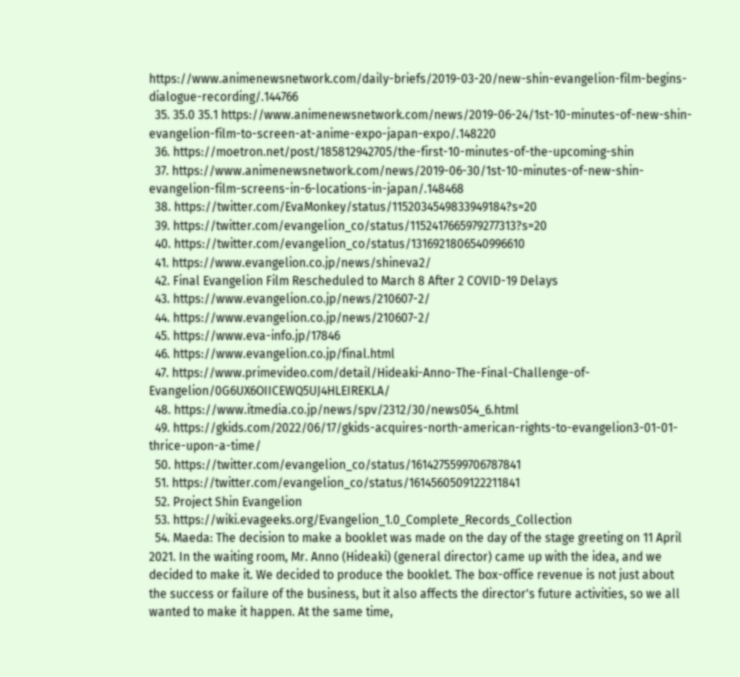https://www.animenewsnetwork.com/daily-briefs/2019-03-20/new-shin-evangelion-film-begins-dialogue-recording/.144766
  35. 35.0 35.1 https://www.animenewsnetwork.com/news/2019-06-24/1st-10-minutes-of-new-shin-evangelion-film-to-screen-at-anime-expo-japan-expo/.148220
  36. https://moetron.net/post/185812942705/the-first-10-minutes-of-the-upcoming-shin
  37. https://www.animenewsnetwork.com/news/2019-06-30/1st-10-minutes-of-new-shin-evangelion-film-screens-in-6-locations-in-japan/.148468
  38. https://twitter.com/EvaMonkey/status/1152034549833949184?s=20
  39. https://twitter.com/evangelion_co/status/1152417665979277313?s=20
  40. https://twitter.com/evangelion_co/status/1316921806540996610
  41. https://www.evangelion.co.jp/news/shineva2/
  42. Final Evangelion Film Rescheduled to March 8 After 2 COVID-19 Delays
  43. https://www.evangelion.co.jp/news/210607-2/
  44. https://www.evangelion.co.jp/news/210607-2/
  45. https://www.eva-info.jp/17846
  46. https://www.evangelion.co.jp/final.html
  47. https://www.primevideo.com/detail/Hideaki-Anno-The-Final-Challenge-of-Evangelion/0G6UX6OIICEWQ5UJ4HLEIREKLA/
  48. https://www.itmedia.co.jp/news/spv/2312/30/news054_6.html
  49. https://gkids.com/2022/06/17/gkids-acquires-north-american-rights-to-evangelion3-01-01-thrice-upon-a-time/
  50. https://twitter.com/evangelion_co/status/1614275599706787841
  51. https://twitter.com/evangelion_co/status/1614560509122211841
  52. Project Shin Evangelion
  53. https://wiki.evageeks.org/Evangelion_1.0_Complete_Records_Collection
  54. Maeda: The decision to make a booklet was made on the day of the stage greeting on 11 April 2021. In the waiting room, Mr. Anno (Hideaki) (general director) came up with the idea, and we decided to make it. We decided to produce the booklet. The box-office revenue is not just about the success or failure of the business, but it also affects the director's future activities, so we all wanted to make it happen. At the same time,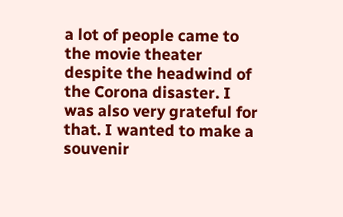a lot of people came to the movie theater despite the headwind of the Corona disaster. I was also very grateful for that. I wanted to make a souvenir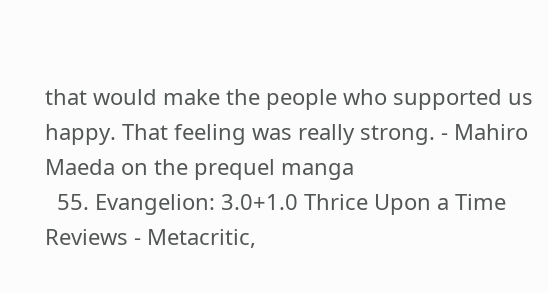that would make the people who supported us happy. That feeling was really strong. - Mahiro Maeda on the prequel manga
  55. Evangelion: 3.0+1.0 Thrice Upon a Time Reviews - Metacritic,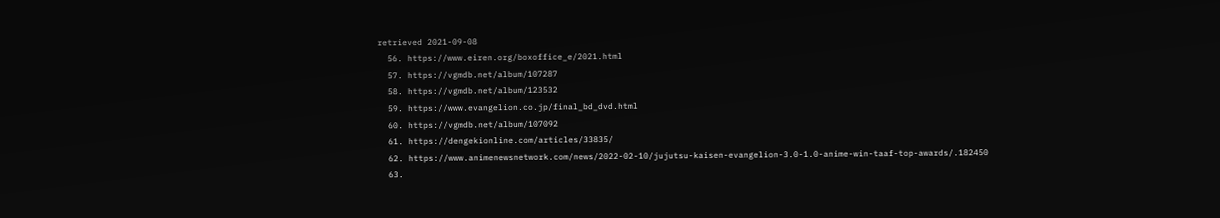retrieved 2021-09-08
  56. https://www.eiren.org/boxoffice_e/2021.html
  57. https://vgmdb.net/album/107287
  58. https://vgmdb.net/album/123532
  59. https://www.evangelion.co.jp/final_bd_dvd.html
  60. https://vgmdb.net/album/107092
  61. https://dengekionline.com/articles/33835/
  62. https://www.animenewsnetwork.com/news/2022-02-10/jujutsu-kaisen-evangelion-3.0-1.0-anime-win-taaf-top-awards/.182450
  63.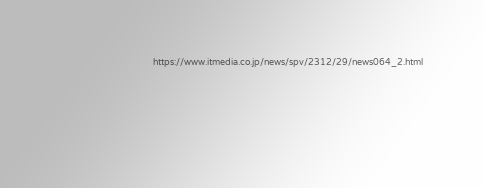https://www.itmedia.co.jp/news/spv/2312/29/news064_2.html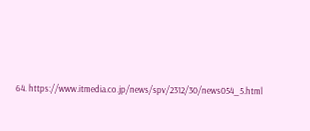64. https://www.itmedia.co.jp/news/spv/2312/30/news054_5.html